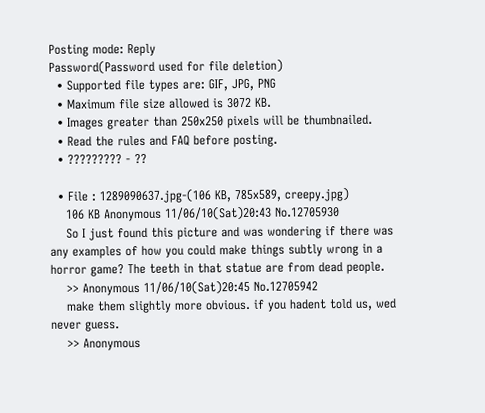Posting mode: Reply
Password(Password used for file deletion)
  • Supported file types are: GIF, JPG, PNG
  • Maximum file size allowed is 3072 KB.
  • Images greater than 250x250 pixels will be thumbnailed.
  • Read the rules and FAQ before posting.
  • ????????? - ??

  • File : 1289090637.jpg-(106 KB, 785x589, creepy.jpg)
    106 KB Anonymous 11/06/10(Sat)20:43 No.12705930
    So I just found this picture and was wondering if there was any examples of how you could make things subtly wrong in a horror game? The teeth in that statue are from dead people.
    >> Anonymous 11/06/10(Sat)20:45 No.12705942
    make them slightly more obvious. if you hadent told us, wed never guess.
    >> Anonymous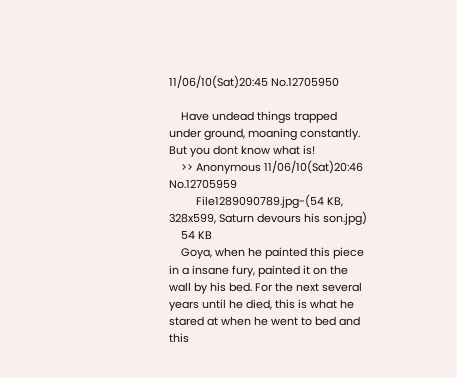11/06/10(Sat)20:45 No.12705950

    Have undead things trapped under ground, moaning constantly. But you dont know what is!
    >> Anonymous 11/06/10(Sat)20:46 No.12705959
         File1289090789.jpg-(54 KB, 328x599, Saturn devours his son.jpg)
    54 KB
    Goya, when he painted this piece in a insane fury, painted it on the wall by his bed. For the next several years until he died, this is what he stared at when he went to bed and this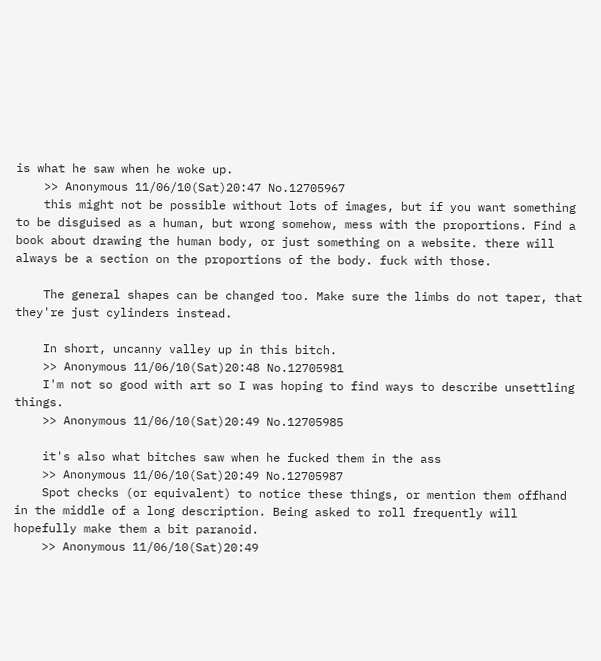is what he saw when he woke up.
    >> Anonymous 11/06/10(Sat)20:47 No.12705967
    this might not be possible without lots of images, but if you want something to be disguised as a human, but wrong somehow, mess with the proportions. Find a book about drawing the human body, or just something on a website. there will always be a section on the proportions of the body. fuck with those.

    The general shapes can be changed too. Make sure the limbs do not taper, that they're just cylinders instead.

    In short, uncanny valley up in this bitch.
    >> Anonymous 11/06/10(Sat)20:48 No.12705981
    I'm not so good with art so I was hoping to find ways to describe unsettling things.
    >> Anonymous 11/06/10(Sat)20:49 No.12705985

    it's also what bitches saw when he fucked them in the ass
    >> Anonymous 11/06/10(Sat)20:49 No.12705987
    Spot checks (or equivalent) to notice these things, or mention them offhand in the middle of a long description. Being asked to roll frequently will hopefully make them a bit paranoid.
    >> Anonymous 11/06/10(Sat)20:49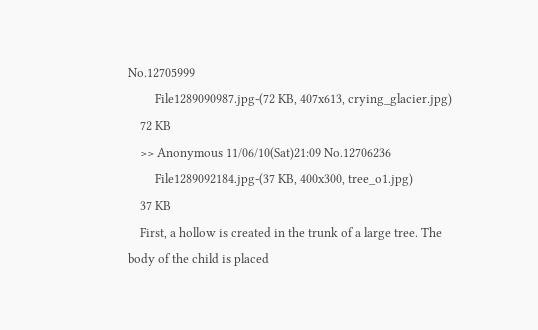No.12705999
         File1289090987.jpg-(72 KB, 407x613, crying_glacier.jpg)
    72 KB
    >> Anonymous 11/06/10(Sat)21:09 No.12706236
         File1289092184.jpg-(37 KB, 400x300, tree_o1.jpg)
    37 KB
    First, a hollow is created in the trunk of a large tree. The body of the child is placed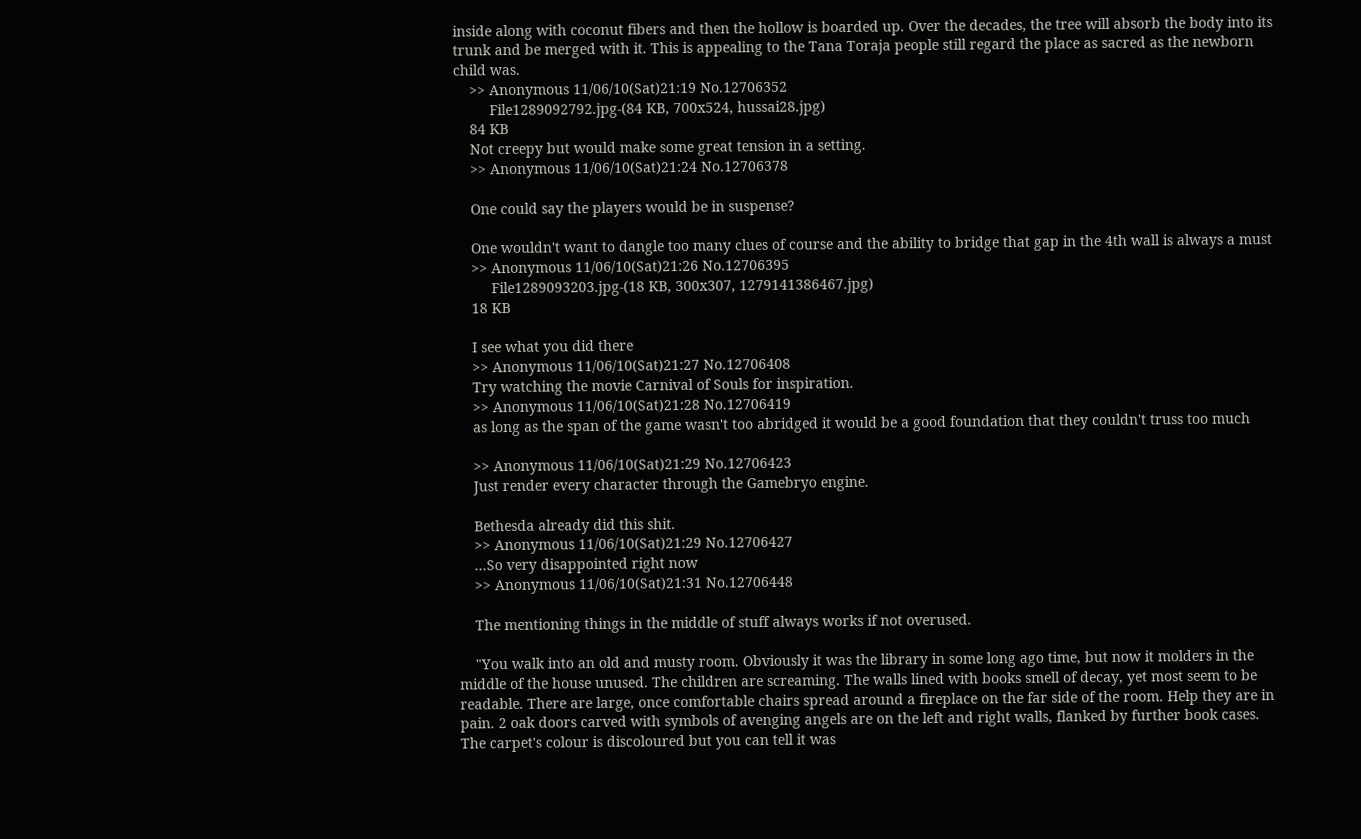inside along with coconut fibers and then the hollow is boarded up. Over the decades, the tree will absorb the body into its trunk and be merged with it. This is appealing to the Tana Toraja people still regard the place as sacred as the newborn child was.
    >> Anonymous 11/06/10(Sat)21:19 No.12706352
         File1289092792.jpg-(84 KB, 700x524, hussai28.jpg)
    84 KB
    Not creepy but would make some great tension in a setting.
    >> Anonymous 11/06/10(Sat)21:24 No.12706378

    One could say the players would be in suspense?

    One wouldn't want to dangle too many clues of course and the ability to bridge that gap in the 4th wall is always a must
    >> Anonymous 11/06/10(Sat)21:26 No.12706395
         File1289093203.jpg-(18 KB, 300x307, 1279141386467.jpg)
    18 KB

    I see what you did there
    >> Anonymous 11/06/10(Sat)21:27 No.12706408
    Try watching the movie Carnival of Souls for inspiration.
    >> Anonymous 11/06/10(Sat)21:28 No.12706419
    as long as the span of the game wasn't too abridged it would be a good foundation that they couldn't truss too much

    >> Anonymous 11/06/10(Sat)21:29 No.12706423
    Just render every character through the Gamebryo engine.

    Bethesda already did this shit.
    >> Anonymous 11/06/10(Sat)21:29 No.12706427
    ...So very disappointed right now
    >> Anonymous 11/06/10(Sat)21:31 No.12706448

    The mentioning things in the middle of stuff always works if not overused.

    "You walk into an old and musty room. Obviously it was the library in some long ago time, but now it molders in the middle of the house unused. The children are screaming. The walls lined with books smell of decay, yet most seem to be readable. There are large, once comfortable chairs spread around a fireplace on the far side of the room. Help they are in pain. 2 oak doors carved with symbols of avenging angels are on the left and right walls, flanked by further book cases. The carpet's colour is discoloured but you can tell it was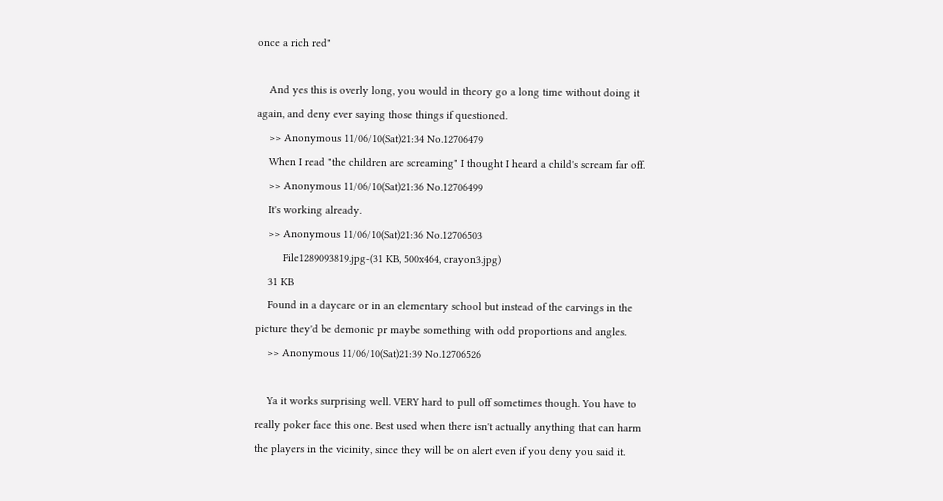once a rich red"

    And yes this is overly long, you would in theory go a long time without doing it again, and deny ever saying those things if questioned.
    >> Anonymous 11/06/10(Sat)21:34 No.12706479
    When I read "the children are screaming" I thought I heard a child's scream far off.
    >> Anonymous 11/06/10(Sat)21:36 No.12706499
    It's working already.
    >> Anonymous 11/06/10(Sat)21:36 No.12706503
         File1289093819.jpg-(31 KB, 500x464, crayon3.jpg)
    31 KB
    Found in a daycare or in an elementary school but instead of the carvings in the picture they'd be demonic pr maybe something with odd proportions and angles.
    >> Anonymous 11/06/10(Sat)21:39 No.12706526

    Ya it works surprising well. VERY hard to pull off sometimes though. You have to really poker face this one. Best used when there isn't actually anything that can harm the players in the vicinity, since they will be on alert even if you deny you said it.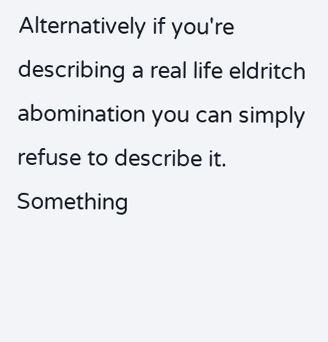Alternatively if you're describing a real life eldritch abomination you can simply refuse to describe it. Something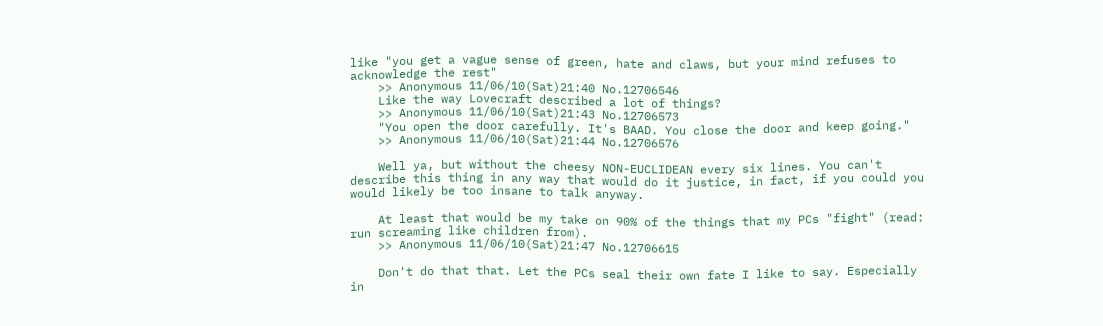like "you get a vague sense of green, hate and claws, but your mind refuses to acknowledge the rest"
    >> Anonymous 11/06/10(Sat)21:40 No.12706546
    Like the way Lovecraft described a lot of things?
    >> Anonymous 11/06/10(Sat)21:43 No.12706573
    "You open the door carefully. It's BAAD. You close the door and keep going."
    >> Anonymous 11/06/10(Sat)21:44 No.12706576

    Well ya, but without the cheesy NON-EUCLIDEAN every six lines. You can't describe this thing in any way that would do it justice, in fact, if you could you would likely be too insane to talk anyway.

    At least that would be my take on 90% of the things that my PCs "fight" (read: run screaming like children from).
    >> Anonymous 11/06/10(Sat)21:47 No.12706615

    Don't do that that. Let the PCs seal their own fate I like to say. Especially in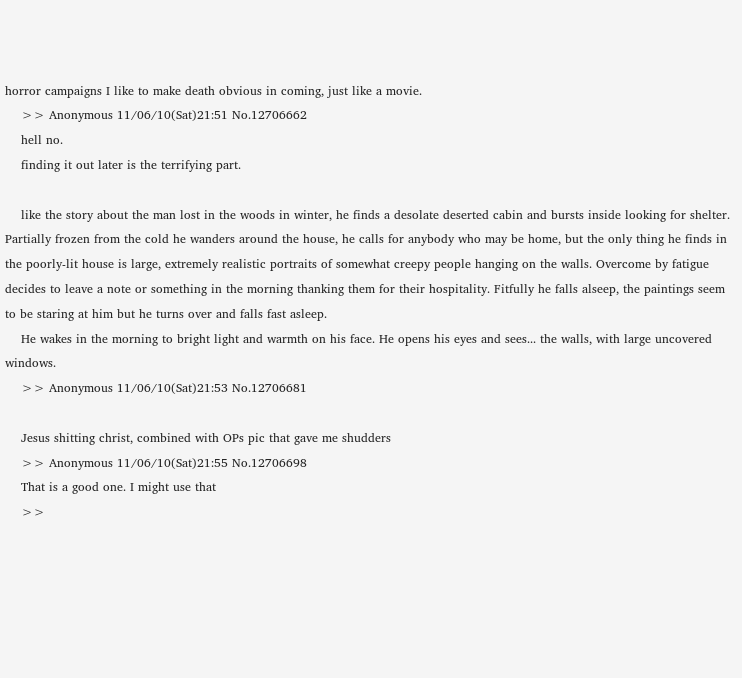horror campaigns I like to make death obvious in coming, just like a movie.
    >> Anonymous 11/06/10(Sat)21:51 No.12706662
    hell no.
    finding it out later is the terrifying part.

    like the story about the man lost in the woods in winter, he finds a desolate deserted cabin and bursts inside looking for shelter. Partially frozen from the cold he wanders around the house, he calls for anybody who may be home, but the only thing he finds in the poorly-lit house is large, extremely realistic portraits of somewhat creepy people hanging on the walls. Overcome by fatigue decides to leave a note or something in the morning thanking them for their hospitality. Fitfully he falls alseep, the paintings seem to be staring at him but he turns over and falls fast asleep.
    He wakes in the morning to bright light and warmth on his face. He opens his eyes and sees... the walls, with large uncovered windows.
    >> Anonymous 11/06/10(Sat)21:53 No.12706681

    Jesus shitting christ, combined with OPs pic that gave me shudders
    >> Anonymous 11/06/10(Sat)21:55 No.12706698
    That is a good one. I might use that
    >>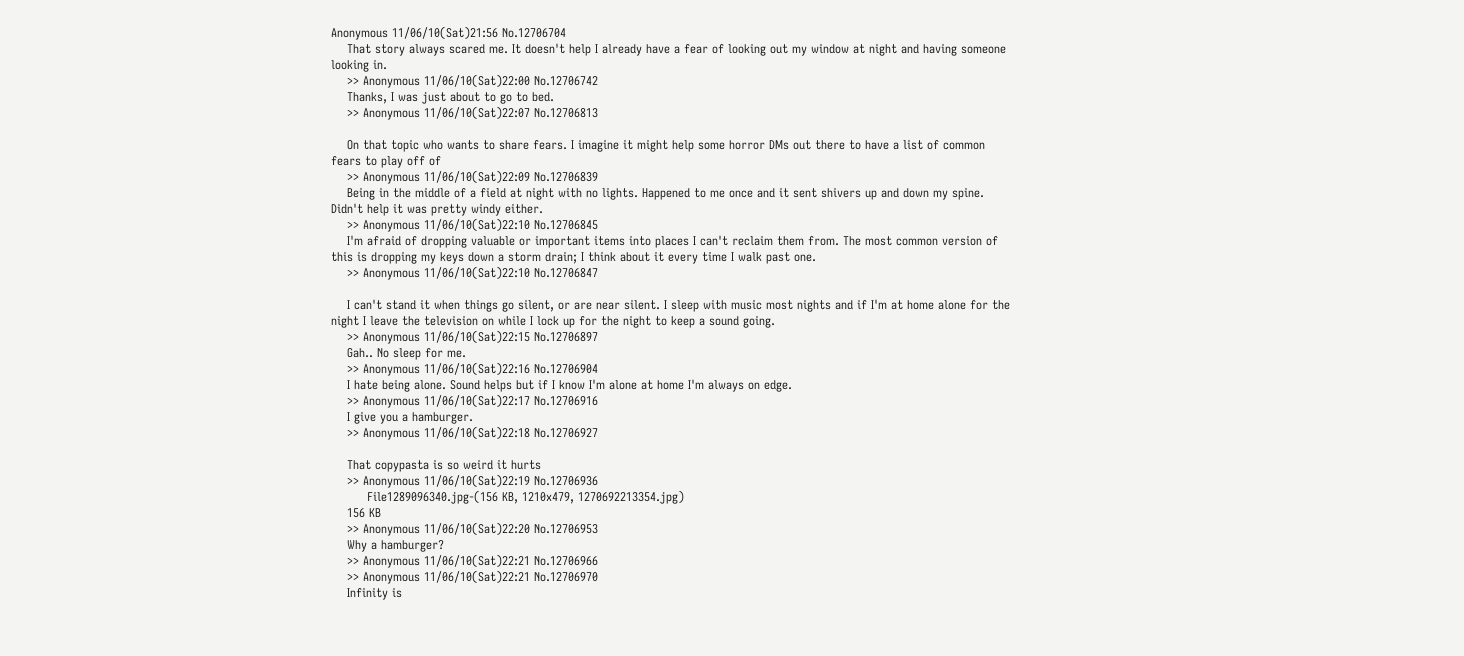Anonymous 11/06/10(Sat)21:56 No.12706704
    That story always scared me. It doesn't help I already have a fear of looking out my window at night and having someone looking in.
    >> Anonymous 11/06/10(Sat)22:00 No.12706742
    Thanks, I was just about to go to bed.
    >> Anonymous 11/06/10(Sat)22:07 No.12706813

    On that topic who wants to share fears. I imagine it might help some horror DMs out there to have a list of common fears to play off of
    >> Anonymous 11/06/10(Sat)22:09 No.12706839
    Being in the middle of a field at night with no lights. Happened to me once and it sent shivers up and down my spine. Didn't help it was pretty windy either.
    >> Anonymous 11/06/10(Sat)22:10 No.12706845
    I'm afraid of dropping valuable or important items into places I can't reclaim them from. The most common version of this is dropping my keys down a storm drain; I think about it every time I walk past one.
    >> Anonymous 11/06/10(Sat)22:10 No.12706847

    I can't stand it when things go silent, or are near silent. I sleep with music most nights and if I'm at home alone for the night I leave the television on while I lock up for the night to keep a sound going.
    >> Anonymous 11/06/10(Sat)22:15 No.12706897
    Gah.. No sleep for me.
    >> Anonymous 11/06/10(Sat)22:16 No.12706904
    I hate being alone. Sound helps but if I know I'm alone at home I'm always on edge.
    >> Anonymous 11/06/10(Sat)22:17 No.12706916
    I give you a hamburger.
    >> Anonymous 11/06/10(Sat)22:18 No.12706927

    That copypasta is so weird it hurts
    >> Anonymous 11/06/10(Sat)22:19 No.12706936
         File1289096340.jpg-(156 KB, 1210x479, 1270692213354.jpg)
    156 KB
    >> Anonymous 11/06/10(Sat)22:20 No.12706953
    Why a hamburger?
    >> Anonymous 11/06/10(Sat)22:21 No.12706966
    >> Anonymous 11/06/10(Sat)22:21 No.12706970
    Infinity is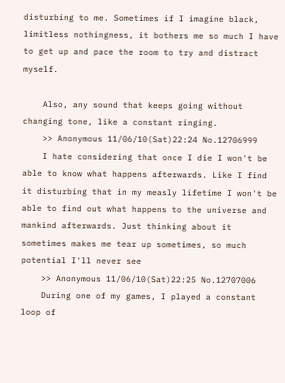disturbing to me. Sometimes if I imagine black, limitless nothingness, it bothers me so much I have to get up and pace the room to try and distract myself.

    Also, any sound that keeps going without changing tone, like a constant ringing.
    >> Anonymous 11/06/10(Sat)22:24 No.12706999
    I hate considering that once I die I won't be able to know what happens afterwards. Like I find it disturbing that in my measly lifetime I won't be able to find out what happens to the universe and mankind afterwards. Just thinking about it sometimes makes me tear up sometimes, so much potential I'll never see
    >> Anonymous 11/06/10(Sat)22:25 No.12707006
    During one of my games, I played a constant loop of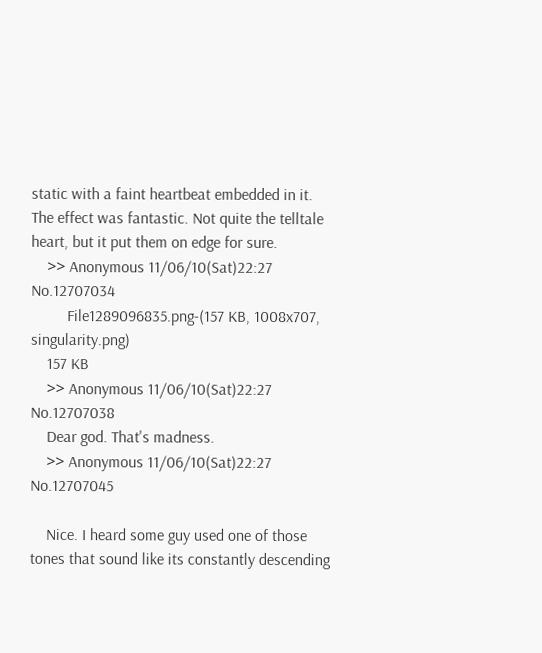static with a faint heartbeat embedded in it. The effect was fantastic. Not quite the telltale heart, but it put them on edge for sure.
    >> Anonymous 11/06/10(Sat)22:27 No.12707034
         File1289096835.png-(157 KB, 1008x707, singularity.png)
    157 KB
    >> Anonymous 11/06/10(Sat)22:27 No.12707038
    Dear god. That's madness.
    >> Anonymous 11/06/10(Sat)22:27 No.12707045

    Nice. I heard some guy used one of those tones that sound like its constantly descending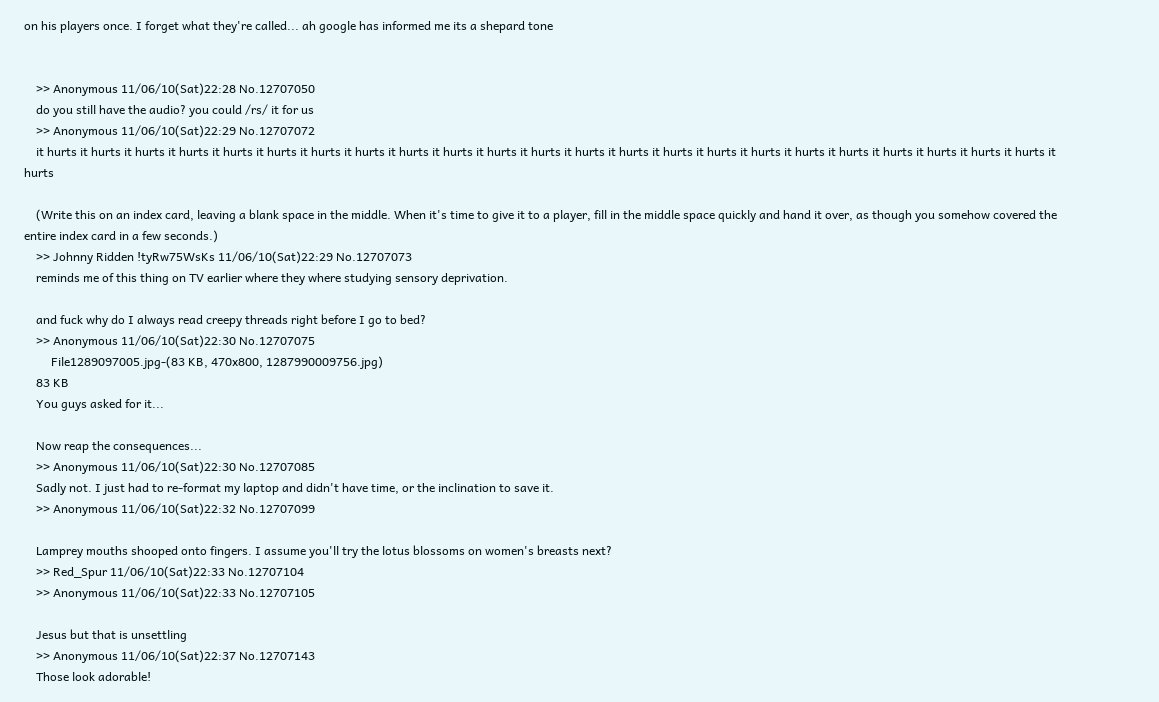on his players once. I forget what they're called... ah google has informed me its a shepard tone


    >> Anonymous 11/06/10(Sat)22:28 No.12707050
    do you still have the audio? you could /rs/ it for us
    >> Anonymous 11/06/10(Sat)22:29 No.12707072
    it hurts it hurts it hurts it hurts it hurts it hurts it hurts it hurts it hurts it hurts it hurts it hurts it hurts it hurts it hurts it hurts it hurts it hurts it hurts it hurts it hurts it hurts it hurts it hurts

    (Write this on an index card, leaving a blank space in the middle. When it's time to give it to a player, fill in the middle space quickly and hand it over, as though you somehow covered the entire index card in a few seconds.)
    >> Johnny Ridden !tyRw75WsKs 11/06/10(Sat)22:29 No.12707073
    reminds me of this thing on TV earlier where they where studying sensory deprivation.

    and fuck why do I always read creepy threads right before I go to bed?
    >> Anonymous 11/06/10(Sat)22:30 No.12707075
         File1289097005.jpg-(83 KB, 470x800, 1287990009756.jpg)
    83 KB
    You guys asked for it...

    Now reap the consequences...
    >> Anonymous 11/06/10(Sat)22:30 No.12707085
    Sadly not. I just had to re-format my laptop and didn't have time, or the inclination to save it.
    >> Anonymous 11/06/10(Sat)22:32 No.12707099

    Lamprey mouths shooped onto fingers. I assume you'll try the lotus blossoms on women's breasts next?
    >> Red_Spur 11/06/10(Sat)22:33 No.12707104
    >> Anonymous 11/06/10(Sat)22:33 No.12707105

    Jesus but that is unsettling
    >> Anonymous 11/06/10(Sat)22:37 No.12707143
    Those look adorable!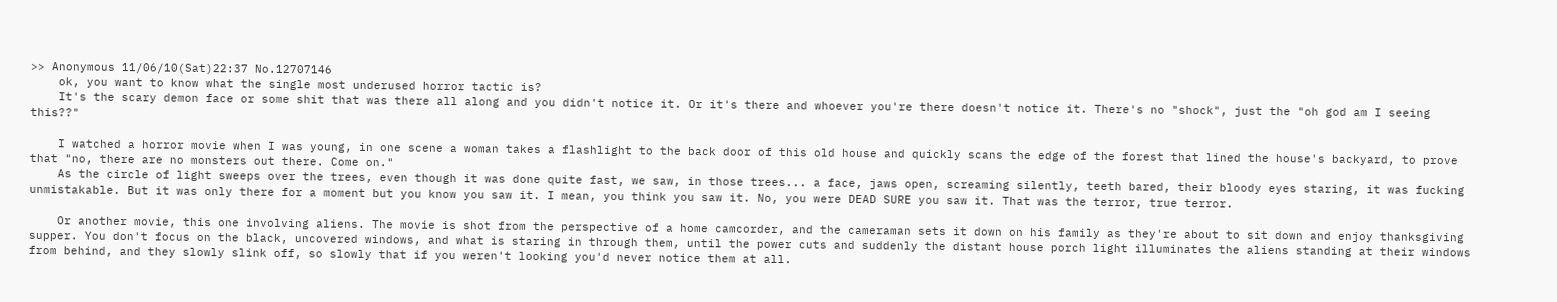>> Anonymous 11/06/10(Sat)22:37 No.12707146
    ok, you want to know what the single most underused horror tactic is?
    It's the scary demon face or some shit that was there all along and you didn't notice it. Or it's there and whoever you're there doesn't notice it. There's no "shock", just the "oh god am I seeing this??"

    I watched a horror movie when I was young, in one scene a woman takes a flashlight to the back door of this old house and quickly scans the edge of the forest that lined the house's backyard, to prove that "no, there are no monsters out there. Come on."
    As the circle of light sweeps over the trees, even though it was done quite fast, we saw, in those trees... a face, jaws open, screaming silently, teeth bared, their bloody eyes staring, it was fucking unmistakable. But it was only there for a moment but you know you saw it. I mean, you think you saw it. No, you were DEAD SURE you saw it. That was the terror, true terror.

    Or another movie, this one involving aliens. The movie is shot from the perspective of a home camcorder, and the cameraman sets it down on his family as they're about to sit down and enjoy thanksgiving supper. You don't focus on the black, uncovered windows, and what is staring in through them, until the power cuts and suddenly the distant house porch light illuminates the aliens standing at their windows from behind, and they slowly slink off, so slowly that if you weren't looking you'd never notice them at all.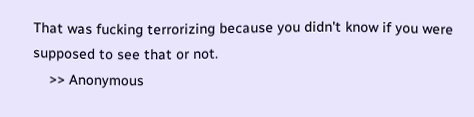That was fucking terrorizing because you didn't know if you were supposed to see that or not.
    >> Anonymous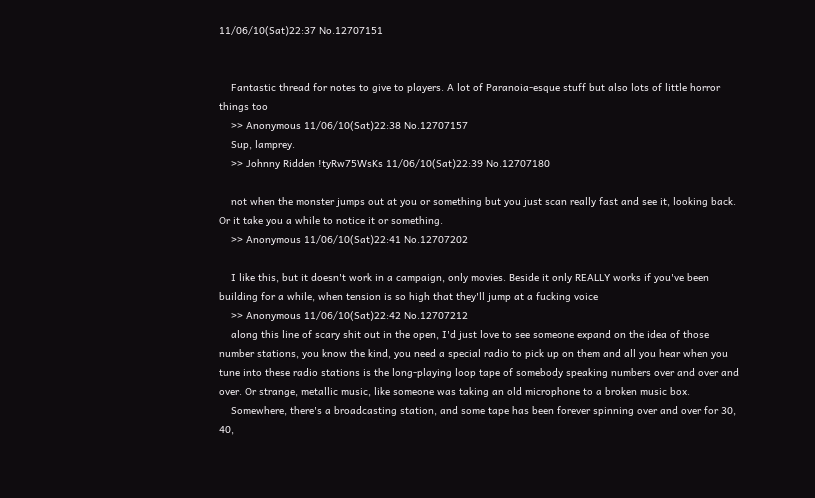11/06/10(Sat)22:37 No.12707151


    Fantastic thread for notes to give to players. A lot of Paranoia-esque stuff but also lots of little horror things too
    >> Anonymous 11/06/10(Sat)22:38 No.12707157
    Sup, lamprey.
    >> Johnny Ridden !tyRw75WsKs 11/06/10(Sat)22:39 No.12707180

    not when the monster jumps out at you or something but you just scan really fast and see it, looking back. Or it take you a while to notice it or something.
    >> Anonymous 11/06/10(Sat)22:41 No.12707202

    I like this, but it doesn't work in a campaign, only movies. Beside it only REALLY works if you've been building for a while, when tension is so high that they'll jump at a fucking voice
    >> Anonymous 11/06/10(Sat)22:42 No.12707212
    along this line of scary shit out in the open, I'd just love to see someone expand on the idea of those number stations, you know the kind, you need a special radio to pick up on them and all you hear when you tune into these radio stations is the long-playing loop tape of somebody speaking numbers over and over and over. Or strange, metallic music, like someone was taking an old microphone to a broken music box.
    Somewhere, there's a broadcasting station, and some tape has been forever spinning over and over for 30, 40,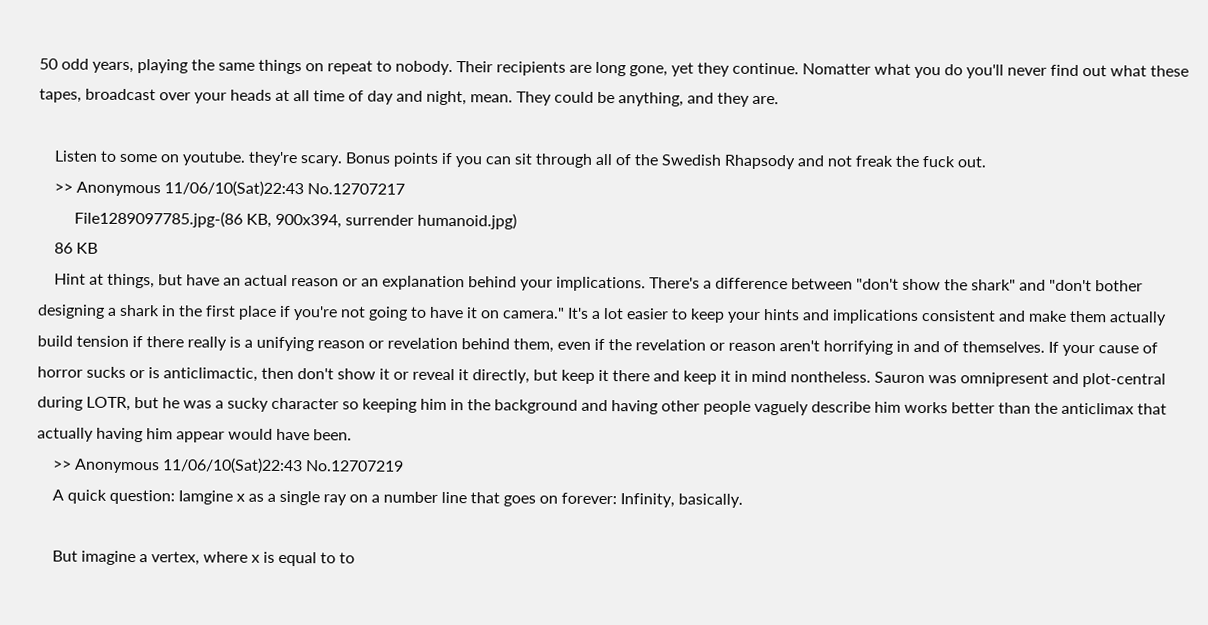50 odd years, playing the same things on repeat to nobody. Their recipients are long gone, yet they continue. Nomatter what you do you'll never find out what these tapes, broadcast over your heads at all time of day and night, mean. They could be anything, and they are.

    Listen to some on youtube. they're scary. Bonus points if you can sit through all of the Swedish Rhapsody and not freak the fuck out.
    >> Anonymous 11/06/10(Sat)22:43 No.12707217
         File1289097785.jpg-(86 KB, 900x394, surrender humanoid.jpg)
    86 KB
    Hint at things, but have an actual reason or an explanation behind your implications. There's a difference between "don't show the shark" and "don't bother designing a shark in the first place if you're not going to have it on camera." It's a lot easier to keep your hints and implications consistent and make them actually build tension if there really is a unifying reason or revelation behind them, even if the revelation or reason aren't horrifying in and of themselves. If your cause of horror sucks or is anticlimactic, then don't show it or reveal it directly, but keep it there and keep it in mind nontheless. Sauron was omnipresent and plot-central during LOTR, but he was a sucky character so keeping him in the background and having other people vaguely describe him works better than the anticlimax that actually having him appear would have been.
    >> Anonymous 11/06/10(Sat)22:43 No.12707219
    A quick question: Iamgine x as a single ray on a number line that goes on forever: Infinity, basically.

    But imagine a vertex, where x is equal to to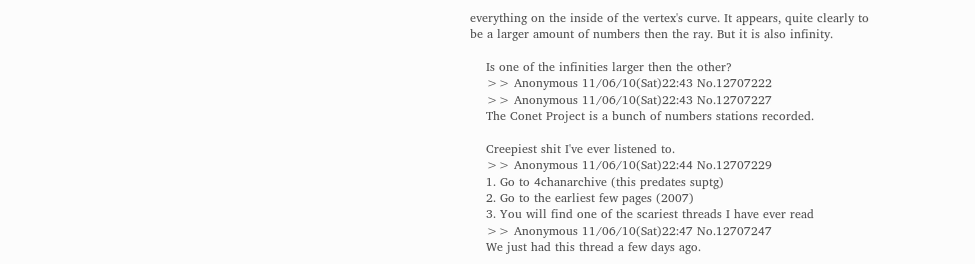everything on the inside of the vertex's curve. It appears, quite clearly to be a larger amount of numbers then the ray. But it is also infinity.

    Is one of the infinities larger then the other?
    >> Anonymous 11/06/10(Sat)22:43 No.12707222
    >> Anonymous 11/06/10(Sat)22:43 No.12707227
    The Conet Project is a bunch of numbers stations recorded.

    Creepiest shit I've ever listened to.
    >> Anonymous 11/06/10(Sat)22:44 No.12707229
    1. Go to 4chanarchive (this predates suptg)
    2. Go to the earliest few pages (2007)
    3. You will find one of the scariest threads I have ever read
    >> Anonymous 11/06/10(Sat)22:47 No.12707247
    We just had this thread a few days ago.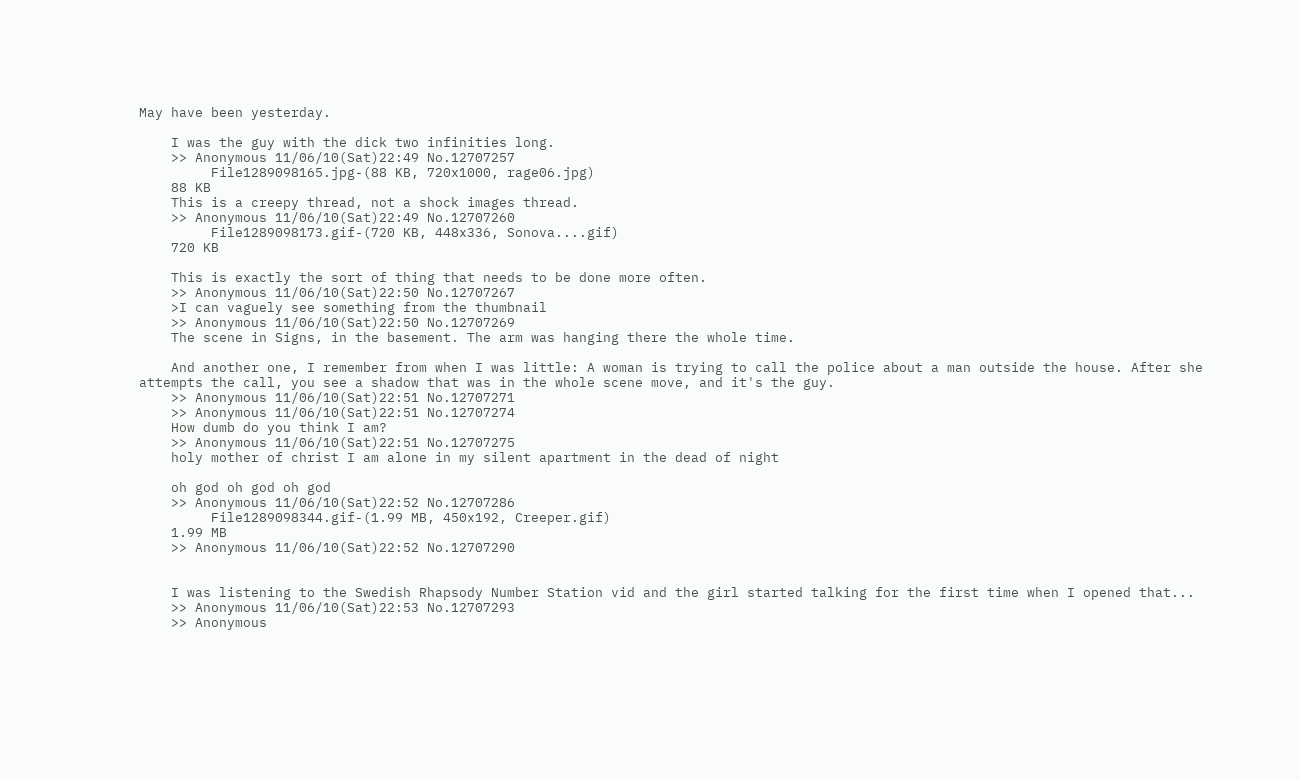May have been yesterday.

    I was the guy with the dick two infinities long.
    >> Anonymous 11/06/10(Sat)22:49 No.12707257
         File1289098165.jpg-(88 KB, 720x1000, rage06.jpg)
    88 KB
    This is a creepy thread, not a shock images thread.
    >> Anonymous 11/06/10(Sat)22:49 No.12707260
         File1289098173.gif-(720 KB, 448x336, Sonova....gif)
    720 KB

    This is exactly the sort of thing that needs to be done more often.
    >> Anonymous 11/06/10(Sat)22:50 No.12707267
    >I can vaguely see something from the thumbnail
    >> Anonymous 11/06/10(Sat)22:50 No.12707269
    The scene in Signs, in the basement. The arm was hanging there the whole time.

    And another one, I remember from when I was little: A woman is trying to call the police about a man outside the house. After she attempts the call, you see a shadow that was in the whole scene move, and it's the guy.
    >> Anonymous 11/06/10(Sat)22:51 No.12707271
    >> Anonymous 11/06/10(Sat)22:51 No.12707274
    How dumb do you think I am?
    >> Anonymous 11/06/10(Sat)22:51 No.12707275
    holy mother of christ I am alone in my silent apartment in the dead of night

    oh god oh god oh god
    >> Anonymous 11/06/10(Sat)22:52 No.12707286
         File1289098344.gif-(1.99 MB, 450x192, Creeper.gif)
    1.99 MB
    >> Anonymous 11/06/10(Sat)22:52 No.12707290


    I was listening to the Swedish Rhapsody Number Station vid and the girl started talking for the first time when I opened that...
    >> Anonymous 11/06/10(Sat)22:53 No.12707293
    >> Anonymous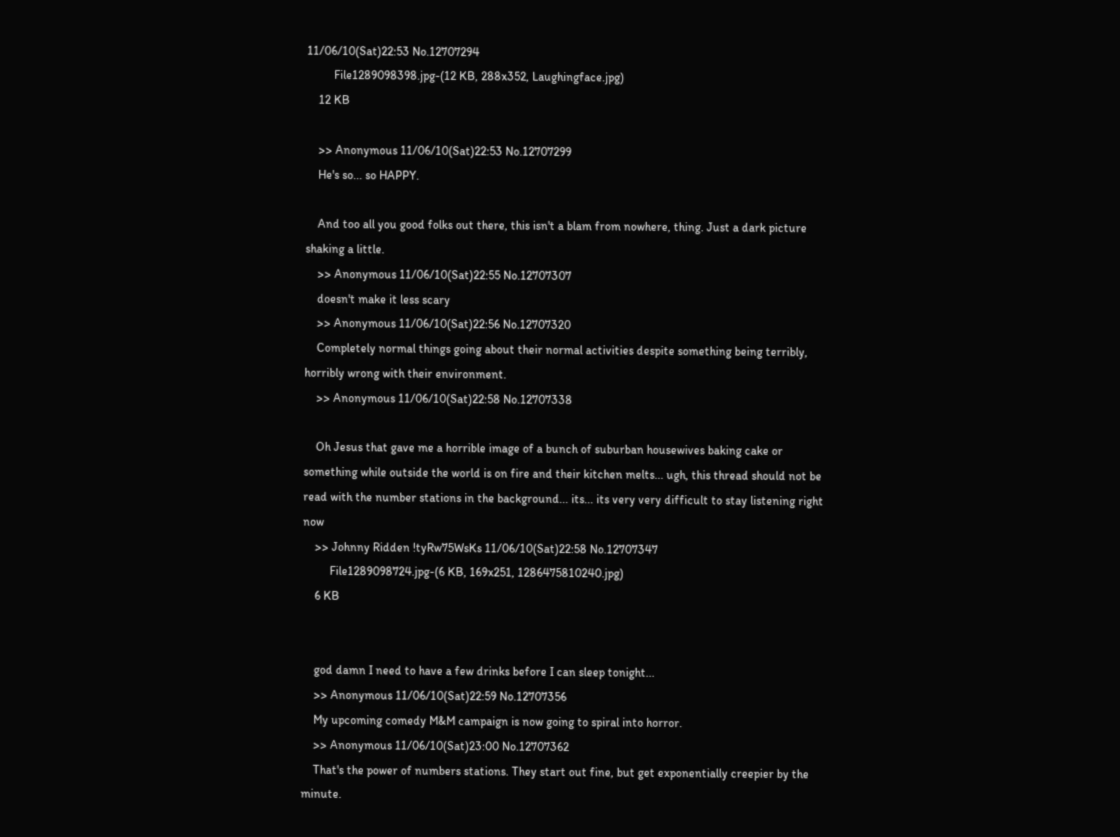11/06/10(Sat)22:53 No.12707294
         File1289098398.jpg-(12 KB, 288x352, Laughingface.jpg)
    12 KB

    >> Anonymous 11/06/10(Sat)22:53 No.12707299
    He's so... so HAPPY.

    And too all you good folks out there, this isn't a blam from nowhere, thing. Just a dark picture shaking a little.
    >> Anonymous 11/06/10(Sat)22:55 No.12707307
    doesn't make it less scary
    >> Anonymous 11/06/10(Sat)22:56 No.12707320
    Completely normal things going about their normal activities despite something being terribly, horribly wrong with their environment.
    >> Anonymous 11/06/10(Sat)22:58 No.12707338

    Oh Jesus that gave me a horrible image of a bunch of suburban housewives baking cake or something while outside the world is on fire and their kitchen melts... ugh, this thread should not be read with the number stations in the background... its... its very very difficult to stay listening right now
    >> Johnny Ridden !tyRw75WsKs 11/06/10(Sat)22:58 No.12707347
         File1289098724.jpg-(6 KB, 169x251, 1286475810240.jpg)
    6 KB


    god damn I need to have a few drinks before I can sleep tonight...
    >> Anonymous 11/06/10(Sat)22:59 No.12707356
    My upcoming comedy M&M campaign is now going to spiral into horror.
    >> Anonymous 11/06/10(Sat)23:00 No.12707362
    That's the power of numbers stations. They start out fine, but get exponentially creepier by the minute.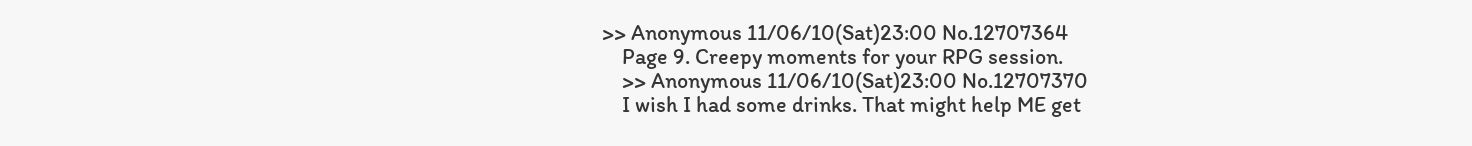>> Anonymous 11/06/10(Sat)23:00 No.12707364
    Page 9. Creepy moments for your RPG session.
    >> Anonymous 11/06/10(Sat)23:00 No.12707370
    I wish I had some drinks. That might help ME get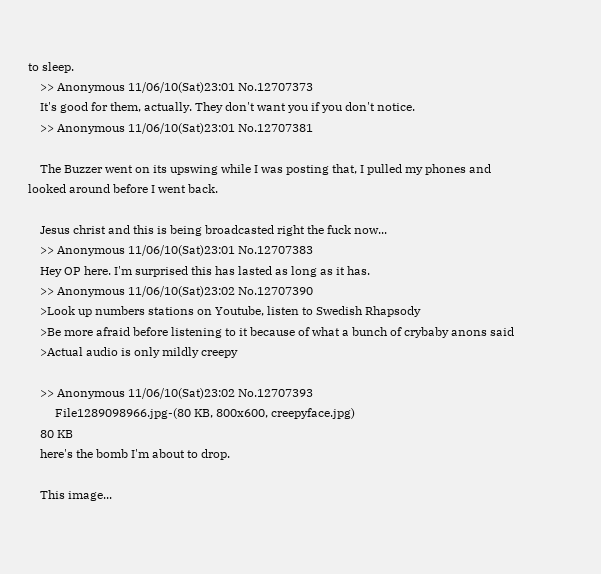to sleep.
    >> Anonymous 11/06/10(Sat)23:01 No.12707373
    It's good for them, actually. They don't want you if you don't notice.
    >> Anonymous 11/06/10(Sat)23:01 No.12707381

    The Buzzer went on its upswing while I was posting that, I pulled my phones and looked around before I went back.

    Jesus christ and this is being broadcasted right the fuck now...
    >> Anonymous 11/06/10(Sat)23:01 No.12707383
    Hey OP here. I'm surprised this has lasted as long as it has.
    >> Anonymous 11/06/10(Sat)23:02 No.12707390
    >Look up numbers stations on Youtube, listen to Swedish Rhapsody
    >Be more afraid before listening to it because of what a bunch of crybaby anons said
    >Actual audio is only mildly creepy

    >> Anonymous 11/06/10(Sat)23:02 No.12707393
         File1289098966.jpg-(80 KB, 800x600, creepyface.jpg)
    80 KB
    here's the bomb I'm about to drop.

    This image...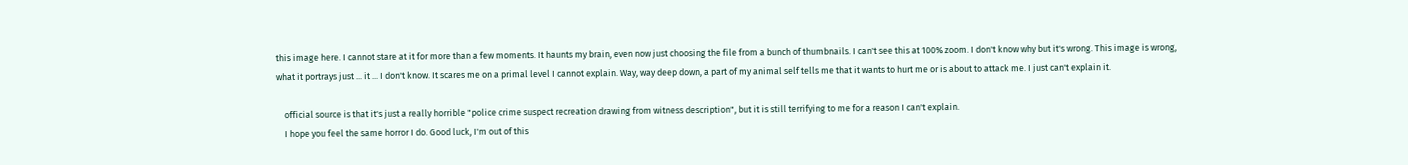this image here. I cannot stare at it for more than a few moments. It haunts my brain, even now just choosing the file from a bunch of thumbnails. I can't see this at 100% zoom. I don't know why but it's wrong. This image is wrong, what it portrays just ... it ... I don't know. It scares me on a primal level I cannot explain. Way, way deep down, a part of my animal self tells me that it wants to hurt me or is about to attack me. I just can't explain it.

    official source is that it's just a really horrible "police crime suspect recreation drawing from witness description", but it is still terrifying to me for a reason I can't explain.
    I hope you feel the same horror I do. Good luck, I'm out of this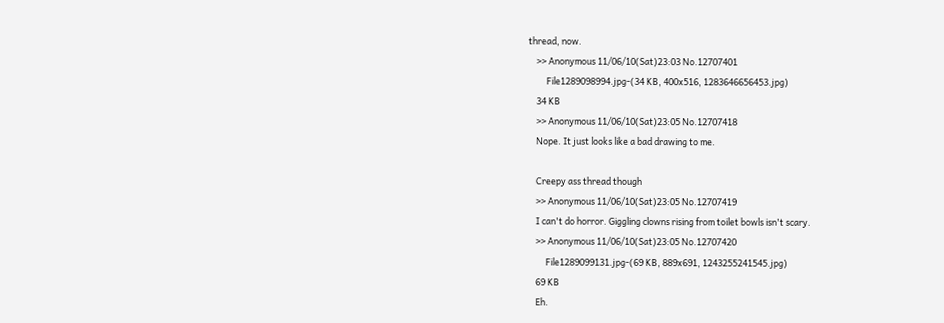thread, now.
    >> Anonymous 11/06/10(Sat)23:03 No.12707401
         File1289098994.jpg-(34 KB, 400x516, 1283646656453.jpg)
    34 KB
    >> Anonymous 11/06/10(Sat)23:05 No.12707418
    Nope. It just looks like a bad drawing to me.

    Creepy ass thread though
    >> Anonymous 11/06/10(Sat)23:05 No.12707419
    I can't do horror. Giggling clowns rising from toilet bowls isn't scary.
    >> Anonymous 11/06/10(Sat)23:05 No.12707420
         File1289099131.jpg-(69 KB, 889x691, 1243255241545.jpg)
    69 KB
    Eh.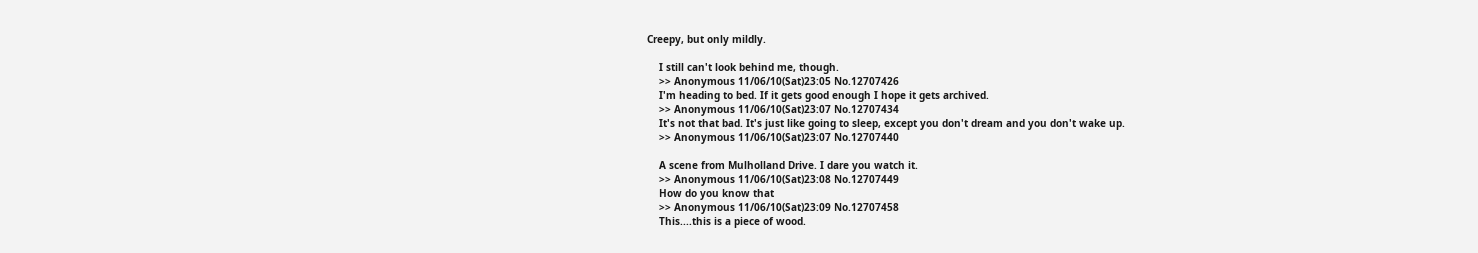Creepy, but only mildly.

    I still can't look behind me, though.
    >> Anonymous 11/06/10(Sat)23:05 No.12707426
    I'm heading to bed. If it gets good enough I hope it gets archived.
    >> Anonymous 11/06/10(Sat)23:07 No.12707434
    It's not that bad. It's just like going to sleep, except you don't dream and you don't wake up.
    >> Anonymous 11/06/10(Sat)23:07 No.12707440

    A scene from Mulholland Drive. I dare you watch it.
    >> Anonymous 11/06/10(Sat)23:08 No.12707449
    How do you know that
    >> Anonymous 11/06/10(Sat)23:09 No.12707458
    This....this is a piece of wood.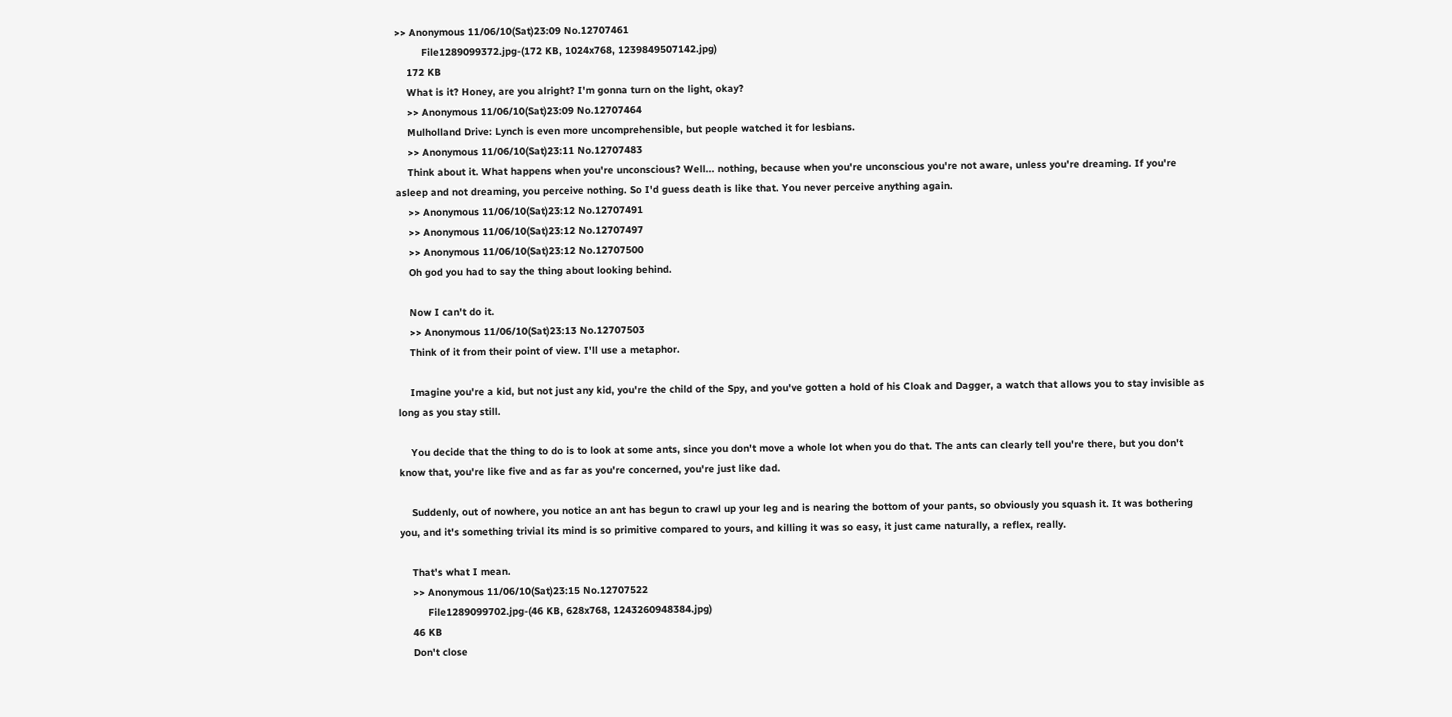>> Anonymous 11/06/10(Sat)23:09 No.12707461
         File1289099372.jpg-(172 KB, 1024x768, 1239849507142.jpg)
    172 KB
    What is it? Honey, are you alright? I'm gonna turn on the light, okay?
    >> Anonymous 11/06/10(Sat)23:09 No.12707464
    Mulholland Drive: Lynch is even more uncomprehensible, but people watched it for lesbians.
    >> Anonymous 11/06/10(Sat)23:11 No.12707483
    Think about it. What happens when you're unconscious? Well... nothing, because when you're unconscious you're not aware, unless you're dreaming. If you're asleep and not dreaming, you perceive nothing. So I'd guess death is like that. You never perceive anything again.
    >> Anonymous 11/06/10(Sat)23:12 No.12707491
    >> Anonymous 11/06/10(Sat)23:12 No.12707497
    >> Anonymous 11/06/10(Sat)23:12 No.12707500
    Oh god you had to say the thing about looking behind.

    Now I can't do it.
    >> Anonymous 11/06/10(Sat)23:13 No.12707503
    Think of it from their point of view. I'll use a metaphor.

    Imagine you're a kid, but not just any kid, you're the child of the Spy, and you've gotten a hold of his Cloak and Dagger, a watch that allows you to stay invisible as long as you stay still.

    You decide that the thing to do is to look at some ants, since you don't move a whole lot when you do that. The ants can clearly tell you're there, but you don't know that, you're like five and as far as you're concerned, you're just like dad.

    Suddenly, out of nowhere, you notice an ant has begun to crawl up your leg and is nearing the bottom of your pants, so obviously you squash it. It was bothering you, and it's something trivial its mind is so primitive compared to yours, and killing it was so easy, it just came naturally, a reflex, really.

    That's what I mean.
    >> Anonymous 11/06/10(Sat)23:15 No.12707522
         File1289099702.jpg-(46 KB, 628x768, 1243260948384.jpg)
    46 KB
    Don't close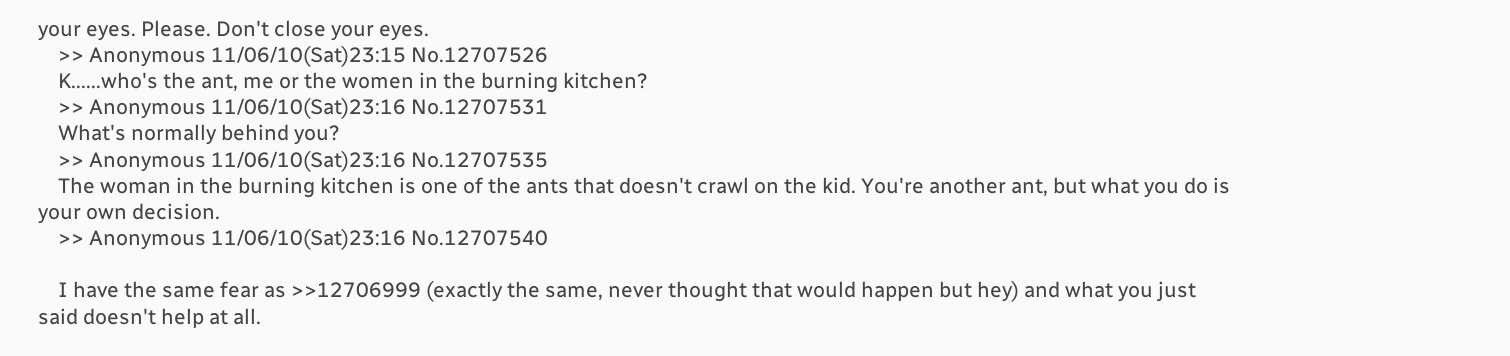your eyes. Please. Don't close your eyes.
    >> Anonymous 11/06/10(Sat)23:15 No.12707526
    K......who's the ant, me or the women in the burning kitchen?
    >> Anonymous 11/06/10(Sat)23:16 No.12707531
    What's normally behind you?
    >> Anonymous 11/06/10(Sat)23:16 No.12707535
    The woman in the burning kitchen is one of the ants that doesn't crawl on the kid. You're another ant, but what you do is your own decision.
    >> Anonymous 11/06/10(Sat)23:16 No.12707540

    I have the same fear as >>12706999 (exactly the same, never thought that would happen but hey) and what you just said doesn't help at all.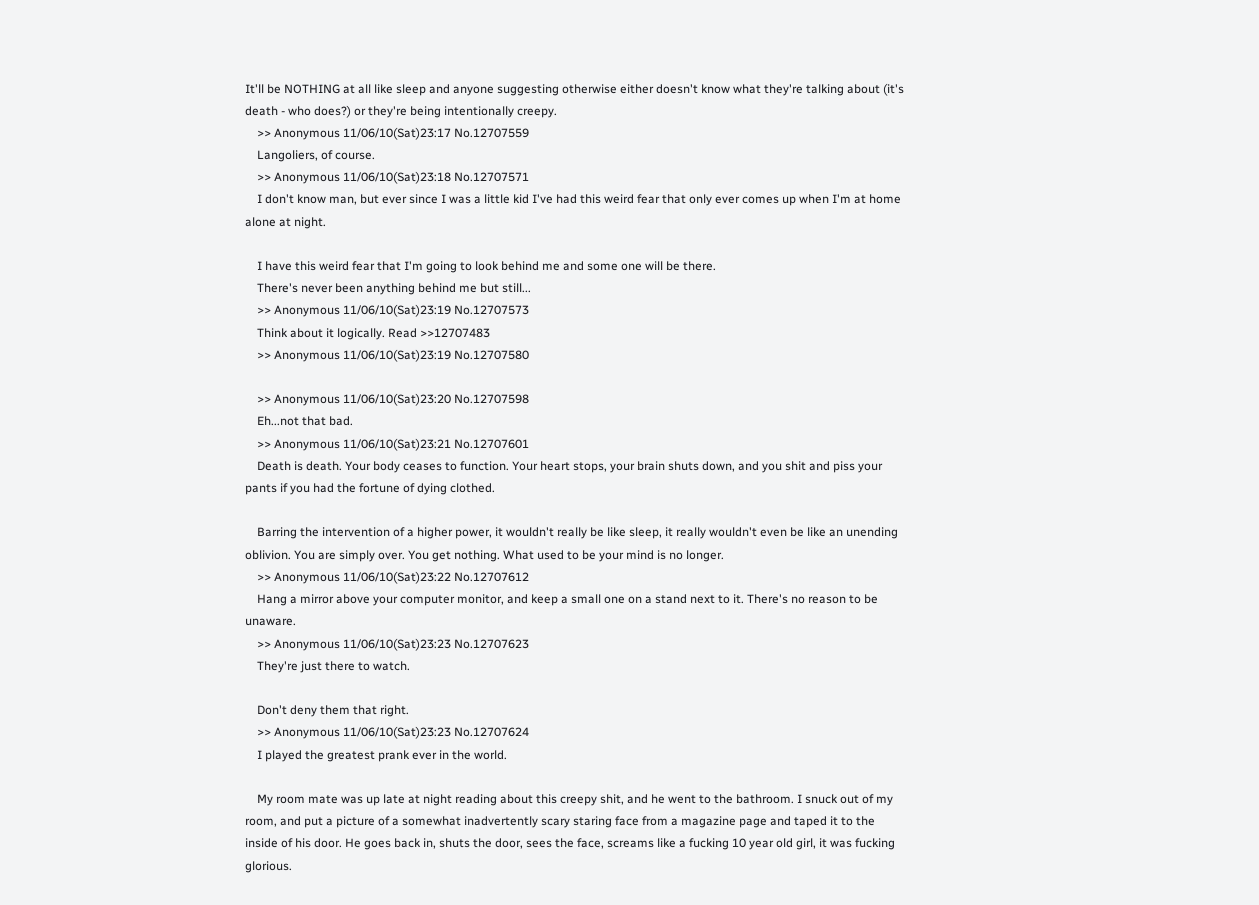It'll be NOTHING at all like sleep and anyone suggesting otherwise either doesn't know what they're talking about (it's death - who does?) or they're being intentionally creepy.
    >> Anonymous 11/06/10(Sat)23:17 No.12707559
    Langoliers, of course.
    >> Anonymous 11/06/10(Sat)23:18 No.12707571
    I don't know man, but ever since I was a little kid I've had this weird fear that only ever comes up when I'm at home alone at night.

    I have this weird fear that I'm going to look behind me and some one will be there.
    There's never been anything behind me but still...
    >> Anonymous 11/06/10(Sat)23:19 No.12707573
    Think about it logically. Read >>12707483
    >> Anonymous 11/06/10(Sat)23:19 No.12707580

    >> Anonymous 11/06/10(Sat)23:20 No.12707598
    Eh...not that bad.
    >> Anonymous 11/06/10(Sat)23:21 No.12707601
    Death is death. Your body ceases to function. Your heart stops, your brain shuts down, and you shit and piss your pants if you had the fortune of dying clothed.

    Barring the intervention of a higher power, it wouldn't really be like sleep, it really wouldn't even be like an unending oblivion. You are simply over. You get nothing. What used to be your mind is no longer.
    >> Anonymous 11/06/10(Sat)23:22 No.12707612
    Hang a mirror above your computer monitor, and keep a small one on a stand next to it. There's no reason to be unaware.
    >> Anonymous 11/06/10(Sat)23:23 No.12707623
    They're just there to watch.

    Don't deny them that right.
    >> Anonymous 11/06/10(Sat)23:23 No.12707624
    I played the greatest prank ever in the world.

    My room mate was up late at night reading about this creepy shit, and he went to the bathroom. I snuck out of my room, and put a picture of a somewhat inadvertently scary staring face from a magazine page and taped it to the inside of his door. He goes back in, shuts the door, sees the face, screams like a fucking 10 year old girl, it was fucking glorious.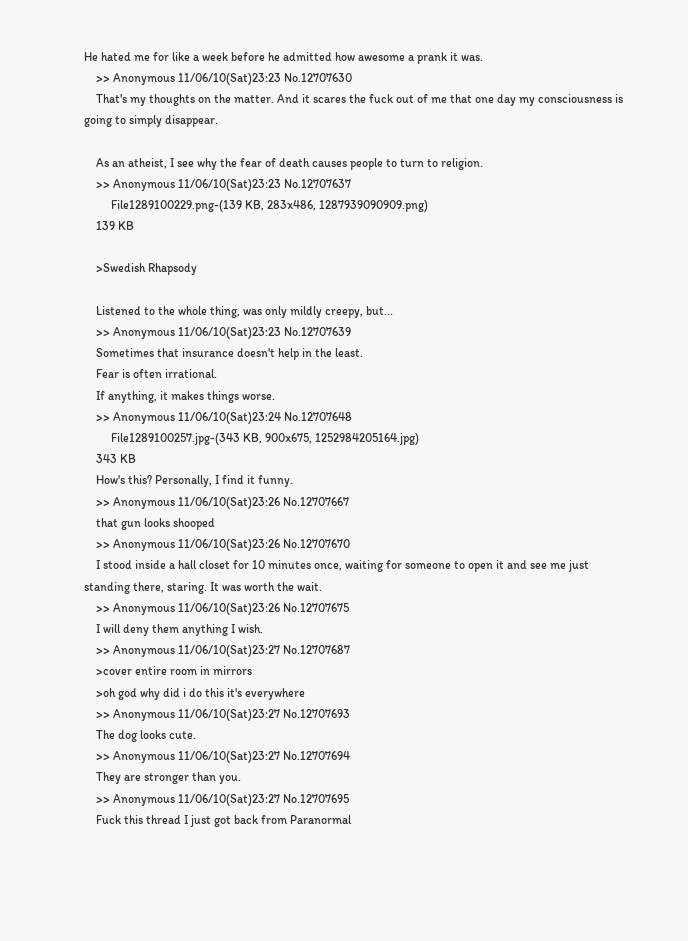He hated me for like a week before he admitted how awesome a prank it was.
    >> Anonymous 11/06/10(Sat)23:23 No.12707630
    That's my thoughts on the matter. And it scares the fuck out of me that one day my consciousness is going to simply disappear.

    As an atheist, I see why the fear of death causes people to turn to religion.
    >> Anonymous 11/06/10(Sat)23:23 No.12707637
         File1289100229.png-(139 KB, 283x486, 1287939090909.png)
    139 KB

    >Swedish Rhapsody

    Listened to the whole thing, was only mildly creepy, but...
    >> Anonymous 11/06/10(Sat)23:23 No.12707639
    Sometimes that insurance doesn't help in the least.
    Fear is often irrational.
    If anything, it makes things worse.
    >> Anonymous 11/06/10(Sat)23:24 No.12707648
         File1289100257.jpg-(343 KB, 900x675, 1252984205164.jpg)
    343 KB
    How's this? Personally, I find it funny.
    >> Anonymous 11/06/10(Sat)23:26 No.12707667
    that gun looks shooped
    >> Anonymous 11/06/10(Sat)23:26 No.12707670
    I stood inside a hall closet for 10 minutes once, waiting for someone to open it and see me just standing there, staring. It was worth the wait.
    >> Anonymous 11/06/10(Sat)23:26 No.12707675
    I will deny them anything I wish.
    >> Anonymous 11/06/10(Sat)23:27 No.12707687
    >cover entire room in mirrors
    >oh god why did i do this it's everywhere
    >> Anonymous 11/06/10(Sat)23:27 No.12707693
    The dog looks cute.
    >> Anonymous 11/06/10(Sat)23:27 No.12707694
    They are stronger than you.
    >> Anonymous 11/06/10(Sat)23:27 No.12707695
    Fuck this thread I just got back from Paranormal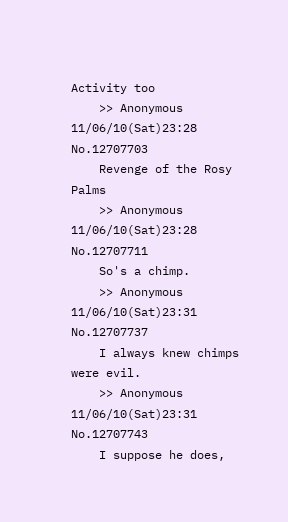Activity too
    >> Anonymous 11/06/10(Sat)23:28 No.12707703
    Revenge of the Rosy Palms
    >> Anonymous 11/06/10(Sat)23:28 No.12707711
    So's a chimp.
    >> Anonymous 11/06/10(Sat)23:31 No.12707737
    I always knew chimps were evil.
    >> Anonymous 11/06/10(Sat)23:31 No.12707743
    I suppose he does,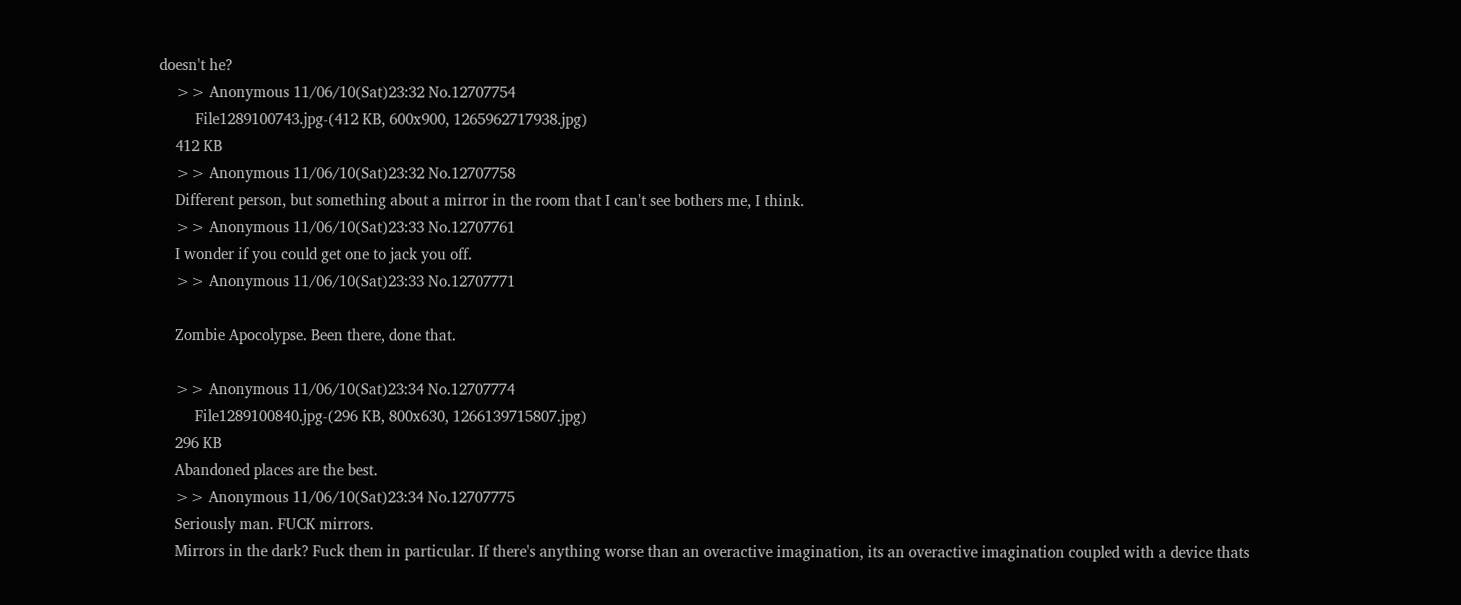doesn't he?
    >> Anonymous 11/06/10(Sat)23:32 No.12707754
         File1289100743.jpg-(412 KB, 600x900, 1265962717938.jpg)
    412 KB
    >> Anonymous 11/06/10(Sat)23:32 No.12707758
    Different person, but something about a mirror in the room that I can't see bothers me, I think.
    >> Anonymous 11/06/10(Sat)23:33 No.12707761
    I wonder if you could get one to jack you off.
    >> Anonymous 11/06/10(Sat)23:33 No.12707771

    Zombie Apocolypse. Been there, done that.

    >> Anonymous 11/06/10(Sat)23:34 No.12707774
         File1289100840.jpg-(296 KB, 800x630, 1266139715807.jpg)
    296 KB
    Abandoned places are the best.
    >> Anonymous 11/06/10(Sat)23:34 No.12707775
    Seriously man. FUCK mirrors.
    Mirrors in the dark? Fuck them in particular. If there's anything worse than an overactive imagination, its an overactive imagination coupled with a device thats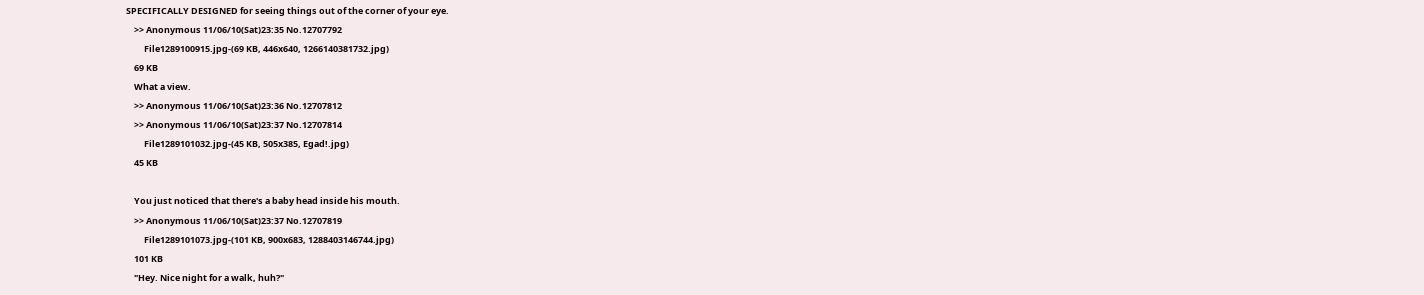SPECIFICALLY DESIGNED for seeing things out of the corner of your eye.
    >> Anonymous 11/06/10(Sat)23:35 No.12707792
         File1289100915.jpg-(69 KB, 446x640, 1266140381732.jpg)
    69 KB
    What a view.
    >> Anonymous 11/06/10(Sat)23:36 No.12707812
    >> Anonymous 11/06/10(Sat)23:37 No.12707814
         File1289101032.jpg-(45 KB, 505x385, Egad!.jpg)
    45 KB

    You just noticed that there's a baby head inside his mouth.
    >> Anonymous 11/06/10(Sat)23:37 No.12707819
         File1289101073.jpg-(101 KB, 900x683, 1288403146744.jpg)
    101 KB
    "Hey. Nice night for a walk, huh?"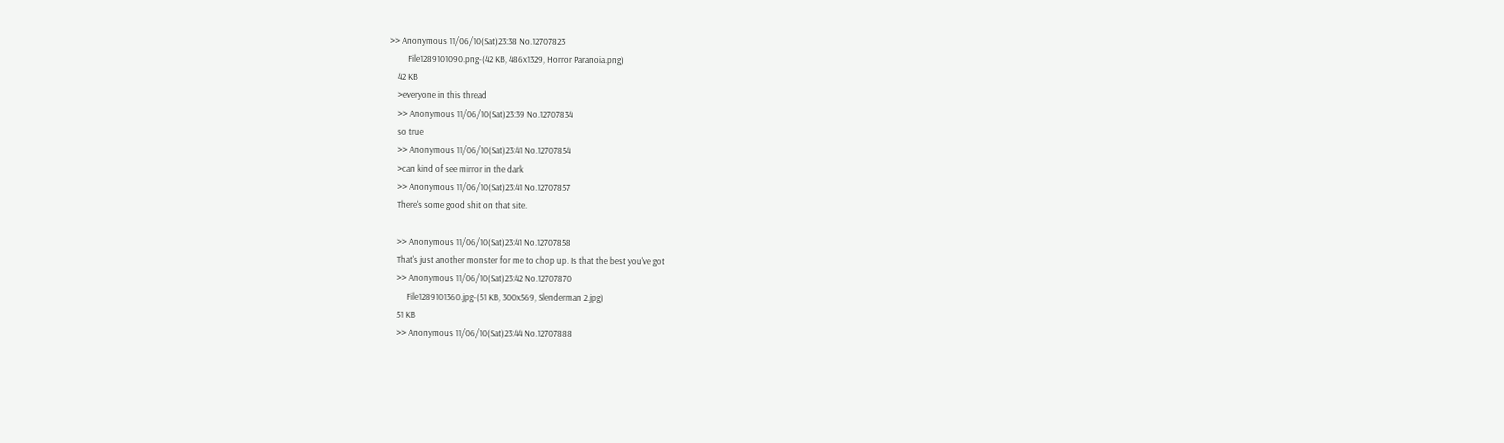>> Anonymous 11/06/10(Sat)23:38 No.12707823
         File1289101090.png-(42 KB, 486x1329, Horror Paranoia.png)
    42 KB
    >everyone in this thread
    >> Anonymous 11/06/10(Sat)23:39 No.12707834
    so true
    >> Anonymous 11/06/10(Sat)23:41 No.12707854
    >can kind of see mirror in the dark
    >> Anonymous 11/06/10(Sat)23:41 No.12707857
    There's some good shit on that site.

    >> Anonymous 11/06/10(Sat)23:41 No.12707858
    That's just another monster for me to chop up. Is that the best you've got
    >> Anonymous 11/06/10(Sat)23:42 No.12707870
         File1289101360.jpg-(51 KB, 300x569, Slenderman 2.jpg)
    51 KB
    >> Anonymous 11/06/10(Sat)23:44 No.12707888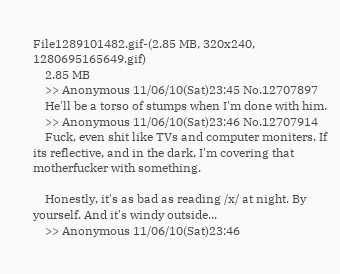File1289101482.gif-(2.85 MB, 320x240, 1280695165649.gif)
    2.85 MB
    >> Anonymous 11/06/10(Sat)23:45 No.12707897
    He'll be a torso of stumps when I'm done with him.
    >> Anonymous 11/06/10(Sat)23:46 No.12707914
    Fuck, even shit like TVs and computer moniters. If its reflective, and in the dark, I'm covering that motherfucker with something.

    Honestly, it's as bad as reading /x/ at night. By yourself. And it's windy outside...
    >> Anonymous 11/06/10(Sat)23:46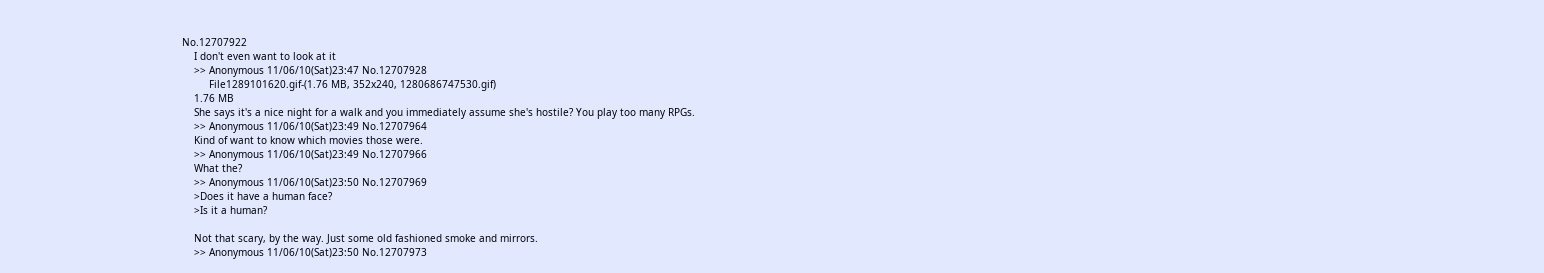No.12707922
    I don't even want to look at it
    >> Anonymous 11/06/10(Sat)23:47 No.12707928
         File1289101620.gif-(1.76 MB, 352x240, 1280686747530.gif)
    1.76 MB
    She says it's a nice night for a walk and you immediately assume she's hostile? You play too many RPGs.
    >> Anonymous 11/06/10(Sat)23:49 No.12707964
    Kind of want to know which movies those were.
    >> Anonymous 11/06/10(Sat)23:49 No.12707966
    What the?
    >> Anonymous 11/06/10(Sat)23:50 No.12707969
    >Does it have a human face?
    >Is it a human?

    Not that scary, by the way. Just some old fashioned smoke and mirrors.
    >> Anonymous 11/06/10(Sat)23:50 No.12707973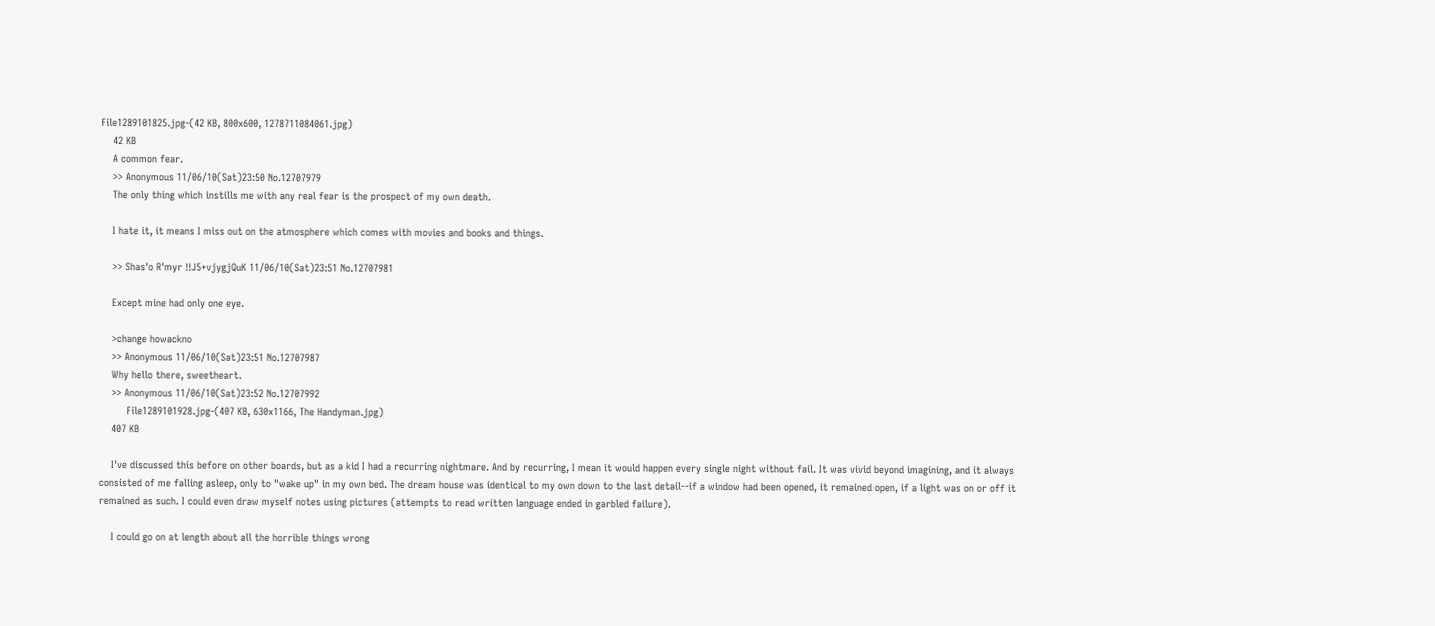File1289101825.jpg-(42 KB, 800x600, 1278711084061.jpg)
    42 KB
    A common fear.
    >> Anonymous 11/06/10(Sat)23:50 No.12707979
    The only thing which instills me with any real fear is the prospect of my own death.

    I hate it, it means I miss out on the atmosphere which comes with movies and books and things.

    >> Shas'o R'myr !!J5+vjygjQuK 11/06/10(Sat)23:51 No.12707981

    Except mine had only one eye.

    >change howackno
    >> Anonymous 11/06/10(Sat)23:51 No.12707987
    Why hello there, sweetheart.
    >> Anonymous 11/06/10(Sat)23:52 No.12707992
         File1289101928.jpg-(407 KB, 630x1166, The Handyman.jpg)
    407 KB

    I've discussed this before on other boards, but as a kid I had a recurring nightmare. And by recurring, I mean it would happen every single night without fail. It was vivid beyond imagining, and it always consisted of me falling asleep, only to "wake up" in my own bed. The dream house was identical to my own down to the last detail--if a window had been opened, it remained open, if a light was on or off it remained as such. I could even draw myself notes using pictures (attempts to read written language ended in garbled failure).

    I could go on at length about all the horrible things wrong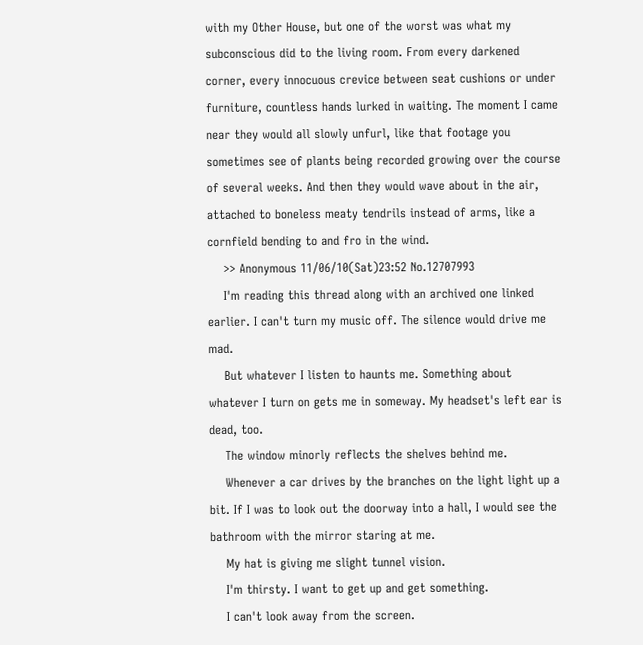with my Other House, but one of the worst was what my subconscious did to the living room. From every darkened corner, every innocuous crevice between seat cushions or under furniture, countless hands lurked in waiting. The moment I came near they would all slowly unfurl, like that footage you sometimes see of plants being recorded growing over the course of several weeks. And then they would wave about in the air, attached to boneless meaty tendrils instead of arms, like a cornfield bending to and fro in the wind.
    >> Anonymous 11/06/10(Sat)23:52 No.12707993
    I'm reading this thread along with an archived one linked earlier. I can't turn my music off. The silence would drive me mad.
    But whatever I listen to haunts me. Something about whatever I turn on gets me in someway. My headset's left ear is dead, too.
    The window minorly reflects the shelves behind me.
    Whenever a car drives by the branches on the light light up a bit. If I was to look out the doorway into a hall, I would see the bathroom with the mirror staring at me.
    My hat is giving me slight tunnel vision.
    I'm thirsty. I want to get up and get something.
    I can't look away from the screen.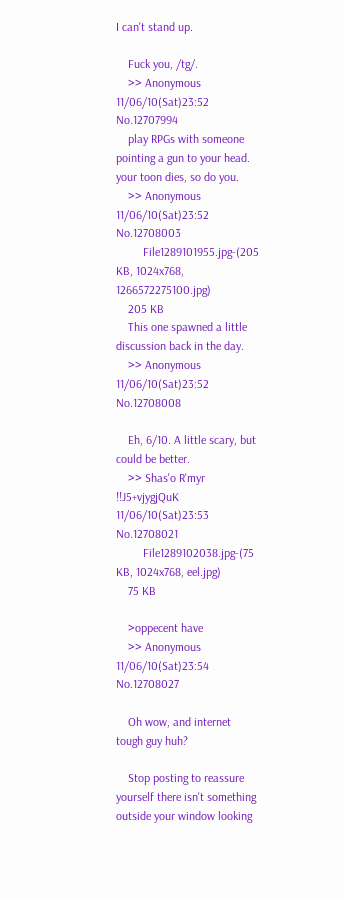I can't stand up.

    Fuck you, /tg/.
    >> Anonymous 11/06/10(Sat)23:52 No.12707994
    play RPGs with someone pointing a gun to your head. your toon dies, so do you.
    >> Anonymous 11/06/10(Sat)23:52 No.12708003
         File1289101955.jpg-(205 KB, 1024x768, 1266572275100.jpg)
    205 KB
    This one spawned a little discussion back in the day.
    >> Anonymous 11/06/10(Sat)23:52 No.12708008

    Eh, 6/10. A little scary, but could be better.
    >> Shas'o R'myr !!J5+vjygjQuK 11/06/10(Sat)23:53 No.12708021
         File1289102038.jpg-(75 KB, 1024x768, eel.jpg)
    75 KB

    >oppecent have
    >> Anonymous 11/06/10(Sat)23:54 No.12708027

    Oh wow, and internet tough guy huh?

    Stop posting to reassure yourself there isn't something outside your window looking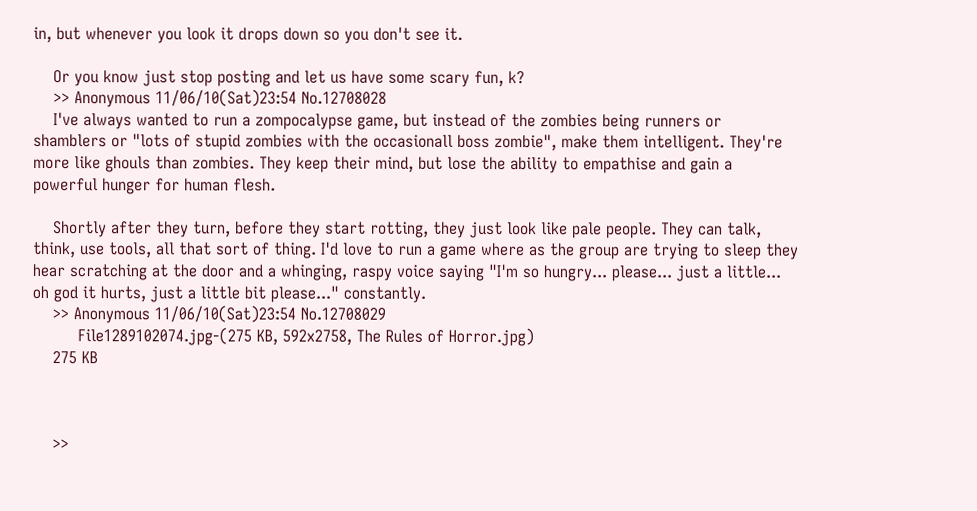in, but whenever you look it drops down so you don't see it.

    Or you know just stop posting and let us have some scary fun, k?
    >> Anonymous 11/06/10(Sat)23:54 No.12708028
    I've always wanted to run a zompocalypse game, but instead of the zombies being runners or shamblers or "lots of stupid zombies with the occasionall boss zombie", make them intelligent. They're more like ghouls than zombies. They keep their mind, but lose the ability to empathise and gain a powerful hunger for human flesh.

    Shortly after they turn, before they start rotting, they just look like pale people. They can talk, think, use tools, all that sort of thing. I'd love to run a game where as the group are trying to sleep they hear scratching at the door and a whinging, raspy voice saying "I'm so hungry... please... just a little... oh god it hurts, just a little bit please..." constantly.
    >> Anonymous 11/06/10(Sat)23:54 No.12708029
         File1289102074.jpg-(275 KB, 592x2758, The Rules of Horror.jpg)
    275 KB



    >>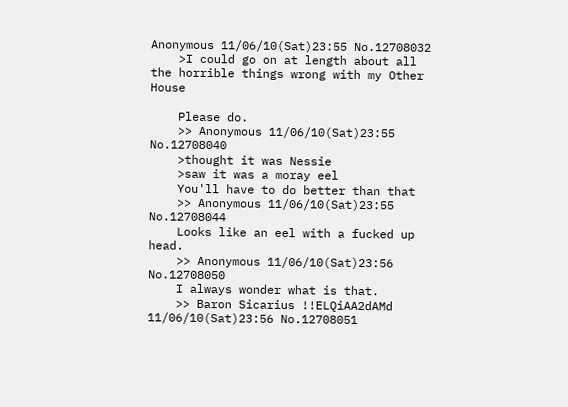Anonymous 11/06/10(Sat)23:55 No.12708032
    >I could go on at length about all the horrible things wrong with my Other House

    Please do.
    >> Anonymous 11/06/10(Sat)23:55 No.12708040
    >thought it was Nessie
    >saw it was a moray eel
    You'll have to do better than that
    >> Anonymous 11/06/10(Sat)23:55 No.12708044
    Looks like an eel with a fucked up head.
    >> Anonymous 11/06/10(Sat)23:56 No.12708050
    I always wonder what is that.
    >> Baron Sicarius !!ELQiAA2dAMd 11/06/10(Sat)23:56 No.12708051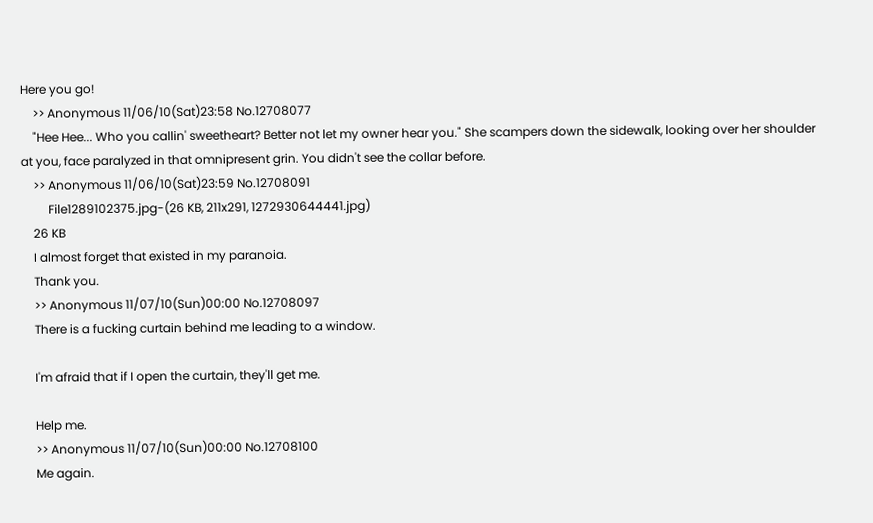Here you go!
    >> Anonymous 11/06/10(Sat)23:58 No.12708077
    "Hee Hee... Who you callin' sweetheart? Better not let my owner hear you." She scampers down the sidewalk, looking over her shoulder at you, face paralyzed in that omnipresent grin. You didn't see the collar before.
    >> Anonymous 11/06/10(Sat)23:59 No.12708091
         File1289102375.jpg-(26 KB, 211x291, 1272930644441.jpg)
    26 KB
    I almost forget that existed in my paranoia.
    Thank you.
    >> Anonymous 11/07/10(Sun)00:00 No.12708097
    There is a fucking curtain behind me leading to a window.

    I'm afraid that if I open the curtain, they'll get me.

    Help me.
    >> Anonymous 11/07/10(Sun)00:00 No.12708100
    Me again.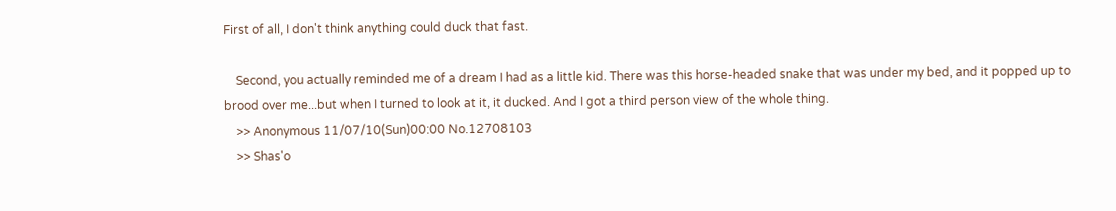First of all, I don't think anything could duck that fast.

    Second, you actually reminded me of a dream I had as a little kid. There was this horse-headed snake that was under my bed, and it popped up to brood over me...but when I turned to look at it, it ducked. And I got a third person view of the whole thing.
    >> Anonymous 11/07/10(Sun)00:00 No.12708103
    >> Shas'o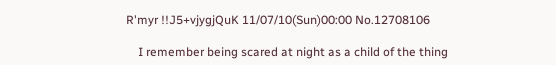R'myr !!J5+vjygjQuK 11/07/10(Sun)00:00 No.12708106

    I remember being scared at night as a child of the thing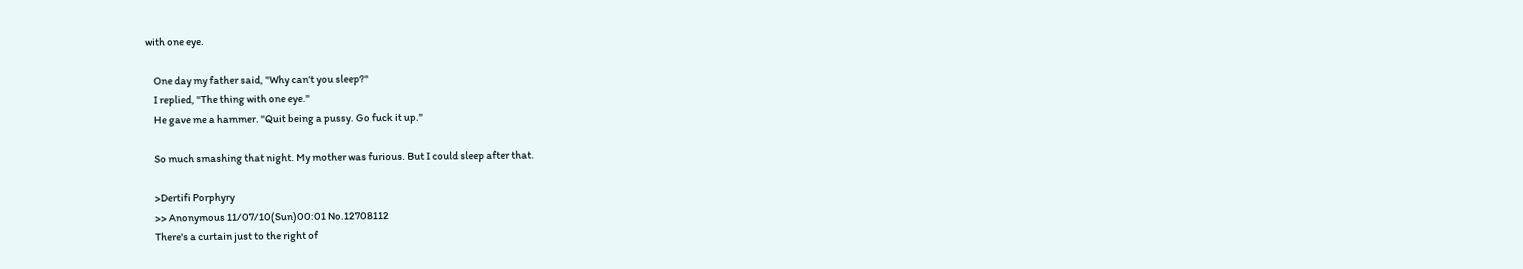with one eye.

    One day my father said, "Why can't you sleep?"
    I replied, "The thing with one eye."
    He gave me a hammer. "Quit being a pussy. Go fuck it up."

    So much smashing that night. My mother was furious. But I could sleep after that.

    >Dertifi Porphyry
    >> Anonymous 11/07/10(Sun)00:01 No.12708112
    There's a curtain just to the right of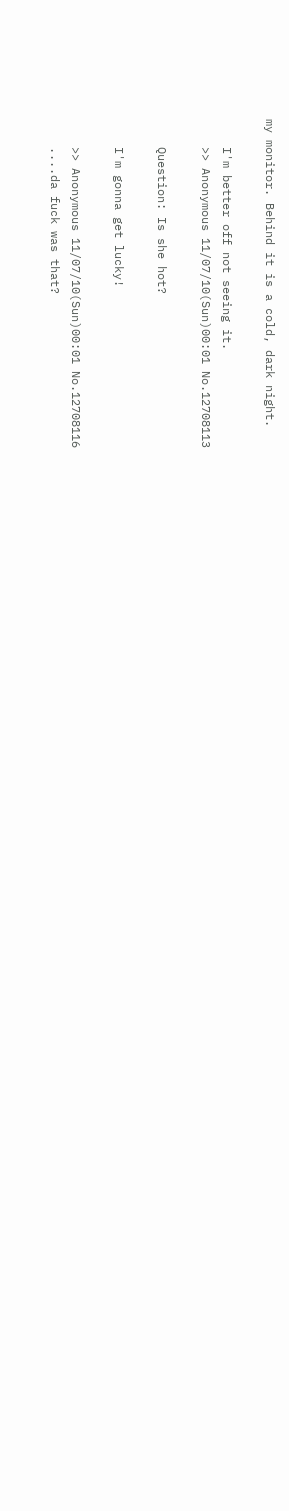my monitor. Behind it is a cold, dark night.

    I'm better off not seeing it.
    >> Anonymous 11/07/10(Sun)00:01 No.12708113

    Question: Is she hot?

    I'm gonna get lucky!

    >> Anonymous 11/07/10(Sun)00:01 No.12708116
    ....da fuck was that?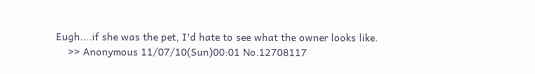Eugh....if she was the pet, I'd hate to see what the owner looks like.
    >> Anonymous 11/07/10(Sun)00:01 No.12708117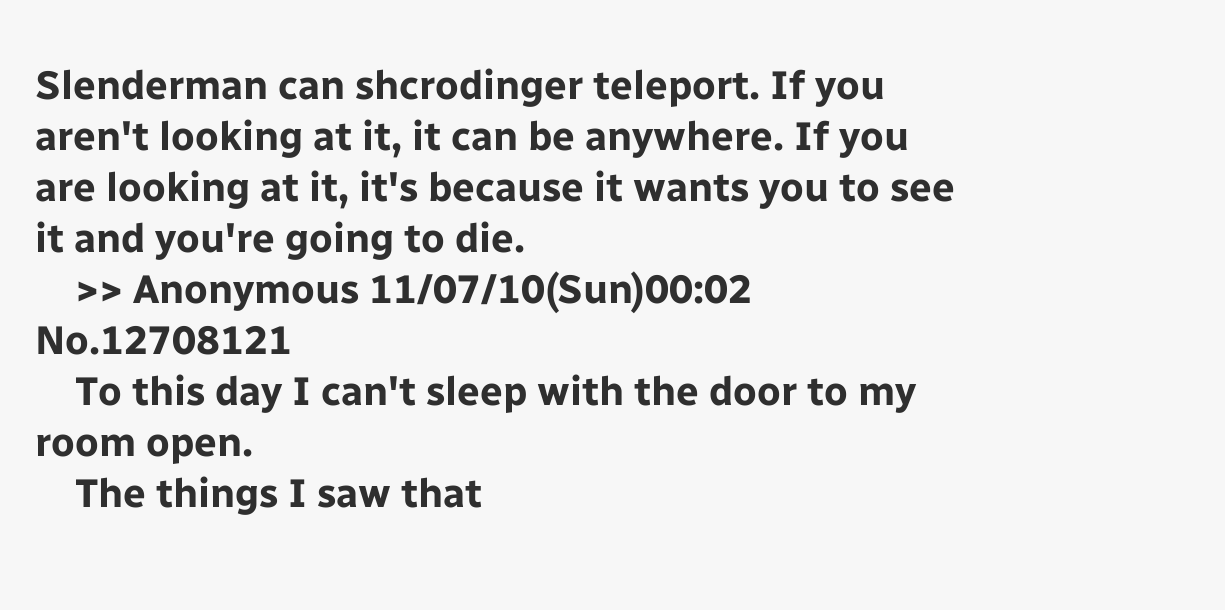Slenderman can shcrodinger teleport. If you aren't looking at it, it can be anywhere. If you are looking at it, it's because it wants you to see it and you're going to die.
    >> Anonymous 11/07/10(Sun)00:02 No.12708121
    To this day I can't sleep with the door to my room open.
    The things I saw that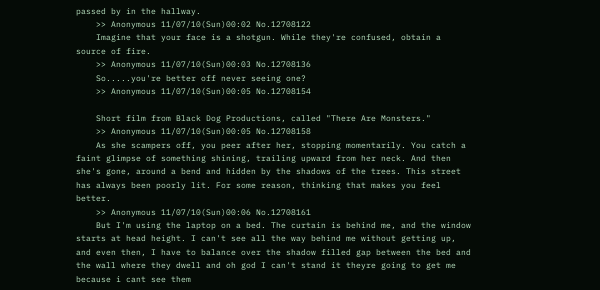passed by in the hallway.
    >> Anonymous 11/07/10(Sun)00:02 No.12708122
    Imagine that your face is a shotgun. While they're confused, obtain a source of fire.
    >> Anonymous 11/07/10(Sun)00:03 No.12708136
    So.....you're better off never seeing one?
    >> Anonymous 11/07/10(Sun)00:05 No.12708154

    Short film from Black Dog Productions, called "There Are Monsters."
    >> Anonymous 11/07/10(Sun)00:05 No.12708158
    As she scampers off, you peer after her, stopping momentarily. You catch a faint glimpse of something shining, trailing upward from her neck. And then she's gone, around a bend and hidden by the shadows of the trees. This street has always been poorly lit. For some reason, thinking that makes you feel better.
    >> Anonymous 11/07/10(Sun)00:06 No.12708161
    But I'm using the laptop on a bed. The curtain is behind me, and the window starts at head height. I can't see all the way behind me without getting up, and even then, I have to balance over the shadow filled gap between the bed and the wall where they dwell and oh god I can't stand it theyre going to get me because i cant see them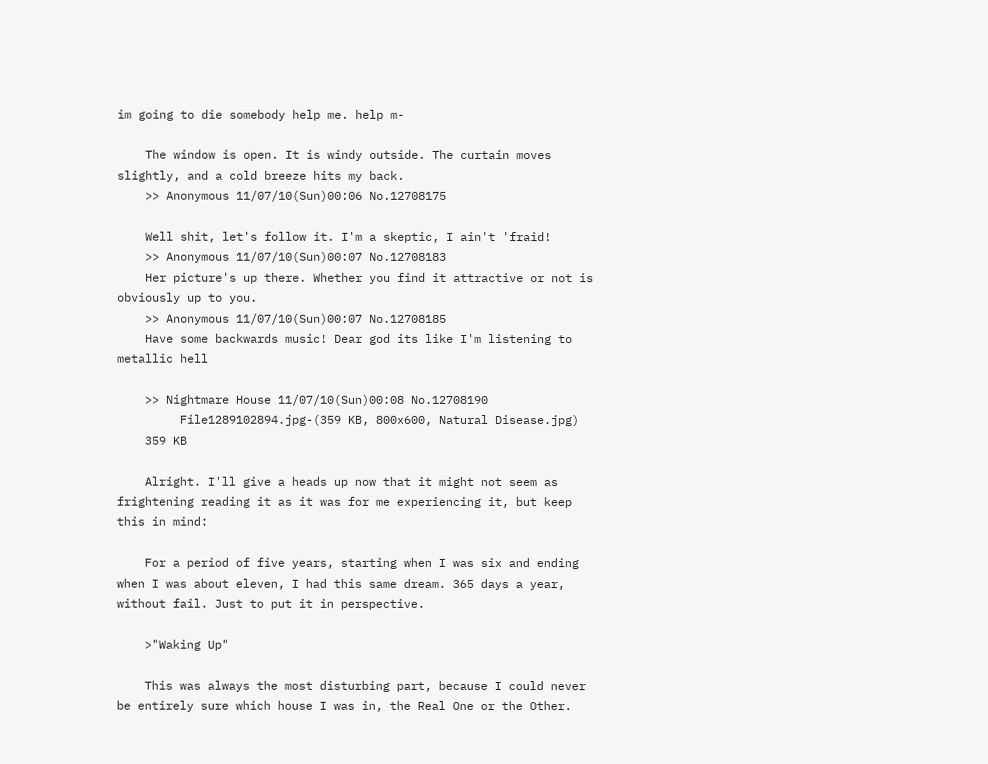im going to die somebody help me. help m-

    The window is open. It is windy outside. The curtain moves slightly, and a cold breeze hits my back.
    >> Anonymous 11/07/10(Sun)00:06 No.12708175

    Well shit, let's follow it. I'm a skeptic, I ain't 'fraid!
    >> Anonymous 11/07/10(Sun)00:07 No.12708183
    Her picture's up there. Whether you find it attractive or not is obviously up to you.
    >> Anonymous 11/07/10(Sun)00:07 No.12708185
    Have some backwards music! Dear god its like I'm listening to metallic hell

    >> Nightmare House 11/07/10(Sun)00:08 No.12708190
         File1289102894.jpg-(359 KB, 800x600, Natural Disease.jpg)
    359 KB

    Alright. I'll give a heads up now that it might not seem as frightening reading it as it was for me experiencing it, but keep this in mind:

    For a period of five years, starting when I was six and ending when I was about eleven, I had this same dream. 365 days a year, without fail. Just to put it in perspective.

    >"Waking Up"

    This was always the most disturbing part, because I could never be entirely sure which house I was in, the Real One or the Other.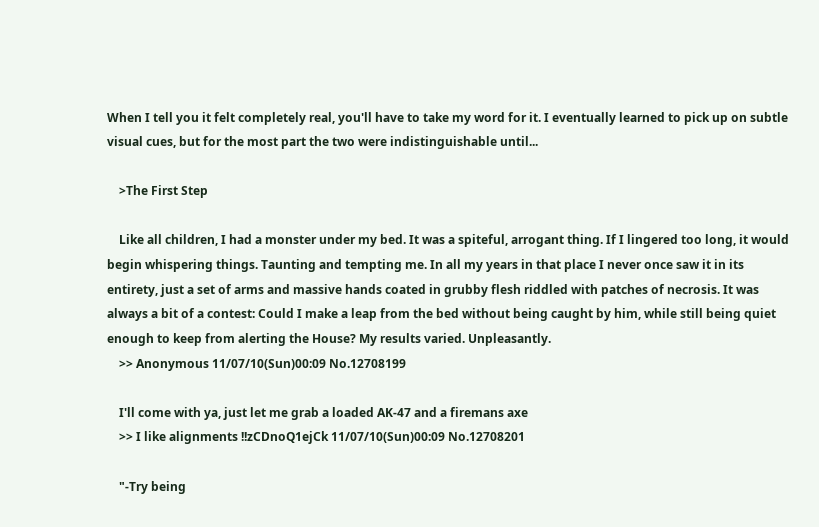When I tell you it felt completely real, you'll have to take my word for it. I eventually learned to pick up on subtle visual cues, but for the most part the two were indistinguishable until...

    >The First Step

    Like all children, I had a monster under my bed. It was a spiteful, arrogant thing. If I lingered too long, it would begin whispering things. Taunting and tempting me. In all my years in that place I never once saw it in its entirety, just a set of arms and massive hands coated in grubby flesh riddled with patches of necrosis. It was always a bit of a contest: Could I make a leap from the bed without being caught by him, while still being quiet enough to keep from alerting the House? My results varied. Unpleasantly.
    >> Anonymous 11/07/10(Sun)00:09 No.12708199

    I'll come with ya, just let me grab a loaded AK-47 and a firemans axe
    >> I like alignments !!zCDnoQ1ejCk 11/07/10(Sun)00:09 No.12708201

    "-Try being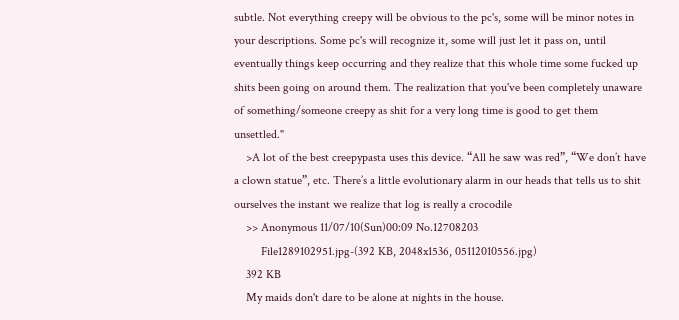subtle. Not everything creepy will be obvious to the pc's, some will be minor notes in your descriptions. Some pc's will recognize it, some will just let it pass on, until eventually things keep occurring and they realize that this whole time some fucked up shits been going on around them. The realization that you've been completely unaware of something/someone creepy as shit for a very long time is good to get them unsettled."
    >A lot of the best creepypasta uses this device. “All he saw was red”, “We don’t have a clown statue”, etc. There’s a little evolutionary alarm in our heads that tells us to shit ourselves the instant we realize that log is really a crocodile
    >> Anonymous 11/07/10(Sun)00:09 No.12708203
         File1289102951.jpg-(392 KB, 2048x1536, 05112010556.jpg)
    392 KB
    My maids don't dare to be alone at nights in the house.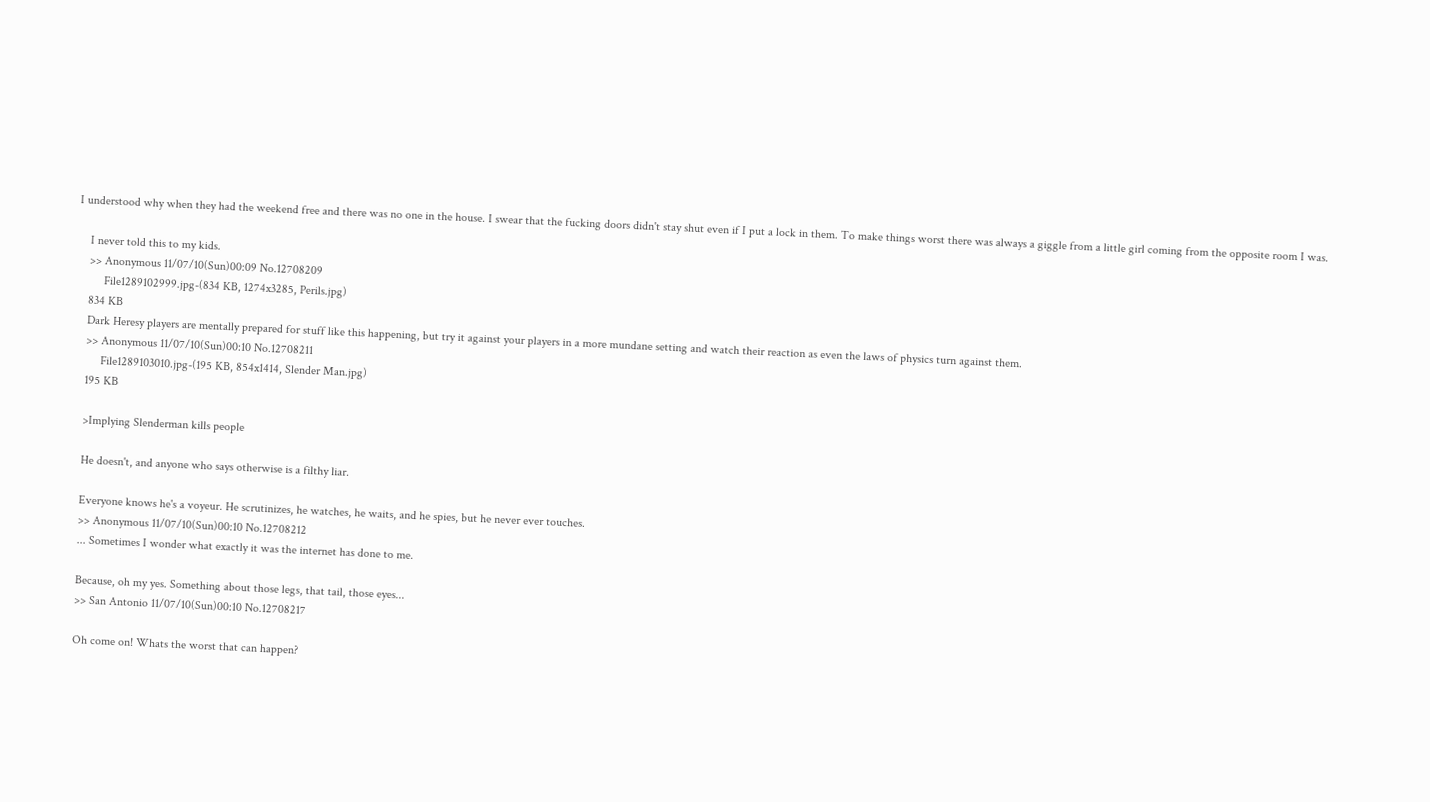I understood why when they had the weekend free and there was no one in the house. I swear that the fucking doors didn't stay shut even if I put a lock in them. To make things worst there was always a giggle from a little girl coming from the opposite room I was.

    I never told this to my kids.
    >> Anonymous 11/07/10(Sun)00:09 No.12708209
         File1289102999.jpg-(834 KB, 1274x3285, Perils.jpg)
    834 KB
    Dark Heresy players are mentally prepared for stuff like this happening, but try it against your players in a more mundane setting and watch their reaction as even the laws of physics turn against them.
    >> Anonymous 11/07/10(Sun)00:10 No.12708211
         File1289103010.jpg-(195 KB, 854x1414, Slender Man.jpg)
    195 KB

    >Implying Slenderman kills people

    He doesn't, and anyone who says otherwise is a filthy liar.

    Everyone knows he's a voyeur. He scrutinizes, he watches, he waits, and he spies, but he never ever touches.
    >> Anonymous 11/07/10(Sun)00:10 No.12708212
    ... Sometimes I wonder what exactly it was the internet has done to me.

    Because, oh my yes. Something about those legs, that tail, those eyes...
    >> San Antonio 11/07/10(Sun)00:10 No.12708217

    Oh come on! Whats the worst that can happen?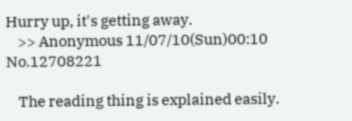Hurry up, it's getting away.
    >> Anonymous 11/07/10(Sun)00:10 No.12708221

    The reading thing is explained easily.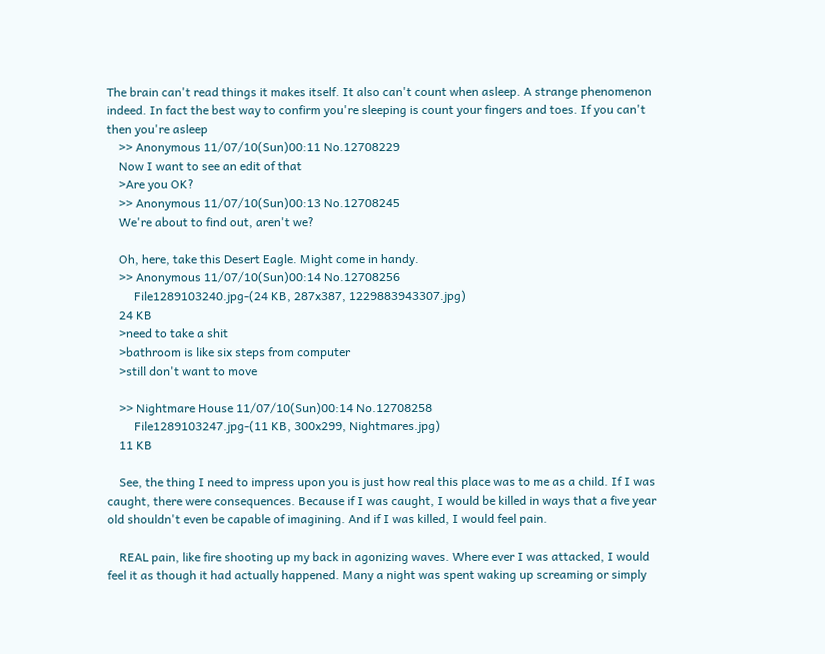The brain can't read things it makes itself. It also can't count when asleep. A strange phenomenon indeed. In fact the best way to confirm you're sleeping is count your fingers and toes. If you can't then you're asleep
    >> Anonymous 11/07/10(Sun)00:11 No.12708229
    Now I want to see an edit of that
    >Are you OK?
    >> Anonymous 11/07/10(Sun)00:13 No.12708245
    We're about to find out, aren't we?

    Oh, here, take this Desert Eagle. Might come in handy.
    >> Anonymous 11/07/10(Sun)00:14 No.12708256
         File1289103240.jpg-(24 KB, 287x387, 1229883943307.jpg)
    24 KB
    >need to take a shit
    >bathroom is like six steps from computer
    >still don't want to move

    >> Nightmare House 11/07/10(Sun)00:14 No.12708258
         File1289103247.jpg-(11 KB, 300x299, Nightmares.jpg)
    11 KB

    See, the thing I need to impress upon you is just how real this place was to me as a child. If I was caught, there were consequences. Because if I was caught, I would be killed in ways that a five year old shouldn't even be capable of imagining. And if I was killed, I would feel pain.

    REAL pain, like fire shooting up my back in agonizing waves. Where ever I was attacked, I would feel it as though it had actually happened. Many a night was spent waking up screaming or simply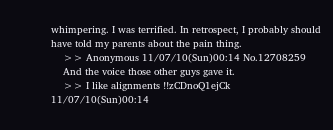whimpering. I was terrified. In retrospect, I probably should have told my parents about the pain thing.
    >> Anonymous 11/07/10(Sun)00:14 No.12708259
    And the voice those other guys gave it.
    >> I like alignments !!zCDnoQ1ejCk 11/07/10(Sun)00:14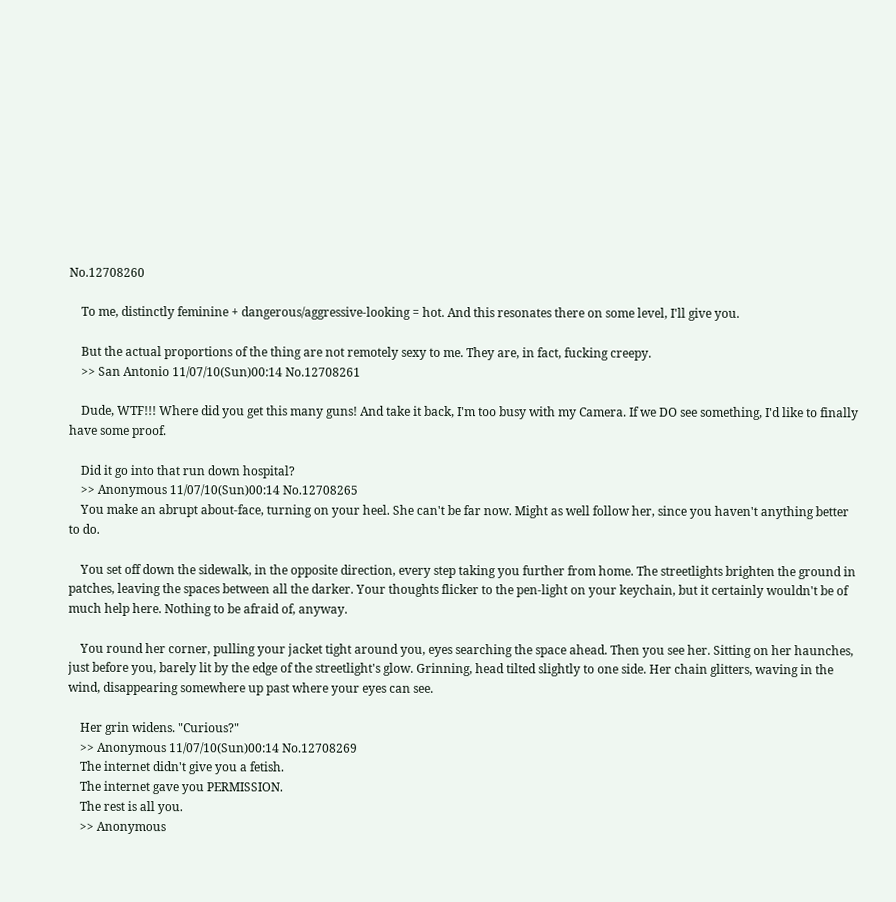No.12708260

    To me, distinctly feminine + dangerous/aggressive-looking = hot. And this resonates there on some level, I'll give you.

    But the actual proportions of the thing are not remotely sexy to me. They are, in fact, fucking creepy.
    >> San Antonio 11/07/10(Sun)00:14 No.12708261

    Dude, WTF!!! Where did you get this many guns! And take it back, I'm too busy with my Camera. If we DO see something, I'd like to finally have some proof.

    Did it go into that run down hospital?
    >> Anonymous 11/07/10(Sun)00:14 No.12708265
    You make an abrupt about-face, turning on your heel. She can't be far now. Might as well follow her, since you haven't anything better to do.

    You set off down the sidewalk, in the opposite direction, every step taking you further from home. The streetlights brighten the ground in patches, leaving the spaces between all the darker. Your thoughts flicker to the pen-light on your keychain, but it certainly wouldn't be of much help here. Nothing to be afraid of, anyway.

    You round her corner, pulling your jacket tight around you, eyes searching the space ahead. Then you see her. Sitting on her haunches, just before you, barely lit by the edge of the streetlight's glow. Grinning, head tilted slightly to one side. Her chain glitters, waving in the wind, disappearing somewhere up past where your eyes can see.

    Her grin widens. "Curious?"
    >> Anonymous 11/07/10(Sun)00:14 No.12708269
    The internet didn't give you a fetish.
    The internet gave you PERMISSION.
    The rest is all you.
    >> Anonymous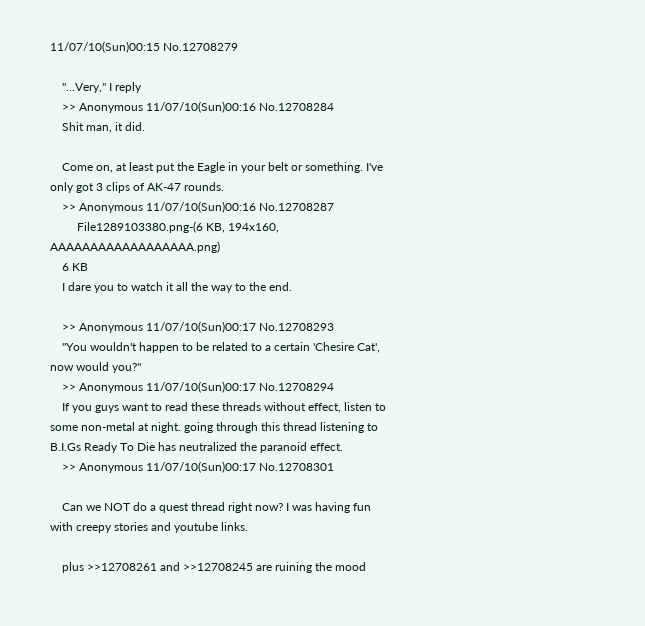11/07/10(Sun)00:15 No.12708279

    "...Very," I reply
    >> Anonymous 11/07/10(Sun)00:16 No.12708284
    Shit man, it did.

    Come on, at least put the Eagle in your belt or something. I've only got 3 clips of AK-47 rounds.
    >> Anonymous 11/07/10(Sun)00:16 No.12708287
         File1289103380.png-(6 KB, 194x160, AAAAAAAAAAAAAAAAAA.png)
    6 KB
    I dare you to watch it all the way to the end.

    >> Anonymous 11/07/10(Sun)00:17 No.12708293
    "You wouldn't happen to be related to a certain 'Chesire Cat', now would you?"
    >> Anonymous 11/07/10(Sun)00:17 No.12708294
    If you guys want to read these threads without effect, listen to some non-metal at night. going through this thread listening to B.I.Gs Ready To Die has neutralized the paranoid effect.
    >> Anonymous 11/07/10(Sun)00:17 No.12708301

    Can we NOT do a quest thread right now? I was having fun with creepy stories and youtube links.

    plus >>12708261 and >>12708245 are ruining the mood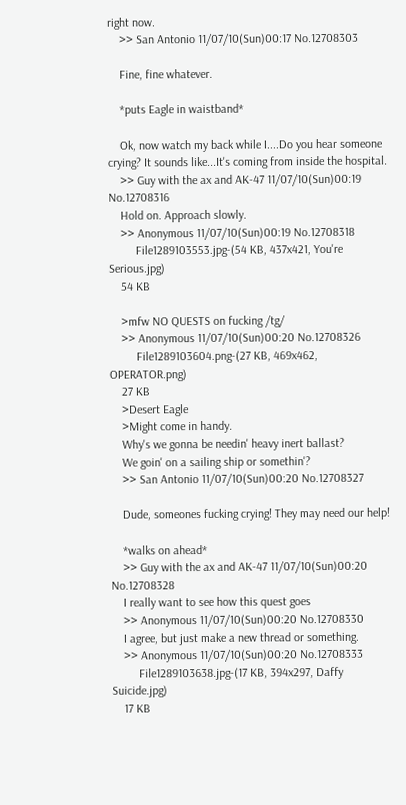right now.
    >> San Antonio 11/07/10(Sun)00:17 No.12708303

    Fine, fine whatever.

    *puts Eagle in waistband*

    Ok, now watch my back while I....Do you hear someone crying? It sounds like...It's coming from inside the hospital.
    >> Guy with the ax and AK-47 11/07/10(Sun)00:19 No.12708316
    Hold on. Approach slowly.
    >> Anonymous 11/07/10(Sun)00:19 No.12708318
         File1289103553.jpg-(54 KB, 437x421, You're Serious.jpg)
    54 KB

    >mfw NO QUESTS on fucking /tg/
    >> Anonymous 11/07/10(Sun)00:20 No.12708326
         File1289103604.png-(27 KB, 469x462, OPERATOR.png)
    27 KB
    >Desert Eagle
    >Might come in handy.
    Why's we gonna be needin' heavy inert ballast?
    We goin' on a sailing ship or somethin'?
    >> San Antonio 11/07/10(Sun)00:20 No.12708327

    Dude, someones fucking crying! They may need our help!

    *walks on ahead*
    >> Guy with the ax and AK-47 11/07/10(Sun)00:20 No.12708328
    I really want to see how this quest goes
    >> Anonymous 11/07/10(Sun)00:20 No.12708330
    I agree, but just make a new thread or something.
    >> Anonymous 11/07/10(Sun)00:20 No.12708333
         File1289103638.jpg-(17 KB, 394x297, Daffy Suicide.jpg)
    17 KB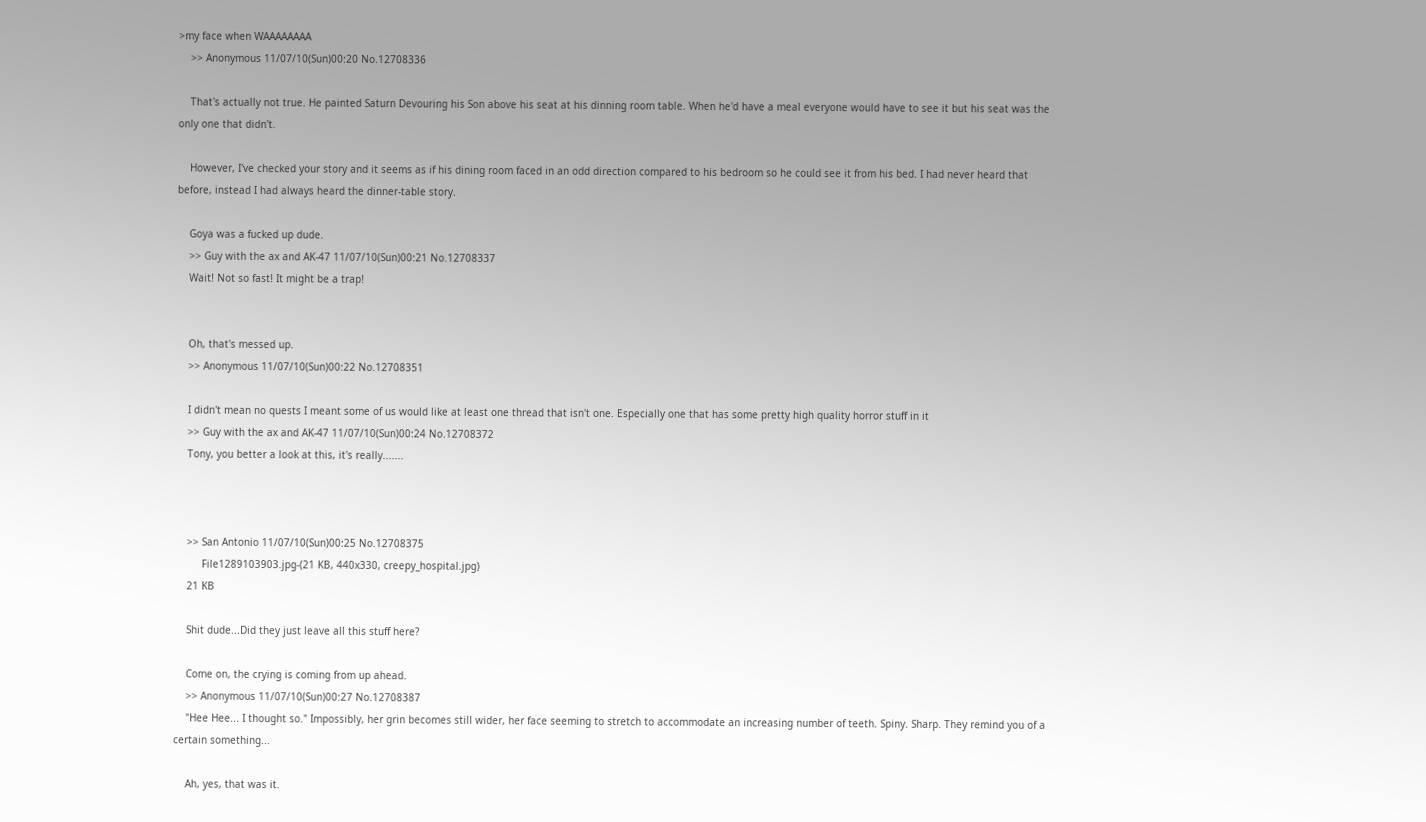>my face when WAAAAAAAA
    >> Anonymous 11/07/10(Sun)00:20 No.12708336

    That's actually not true. He painted Saturn Devouring his Son above his seat at his dinning room table. When he'd have a meal everyone would have to see it but his seat was the only one that didn't.

    However, I've checked your story and it seems as if his dining room faced in an odd direction compared to his bedroom so he could see it from his bed. I had never heard that before, instead I had always heard the dinner-table story.

    Goya was a fucked up dude.
    >> Guy with the ax and AK-47 11/07/10(Sun)00:21 No.12708337
    Wait! Not so fast! It might be a trap!


    Oh, that's messed up.
    >> Anonymous 11/07/10(Sun)00:22 No.12708351

    I didn't mean no quests I meant some of us would like at least one thread that isn't one. Especially one that has some pretty high quality horror stuff in it
    >> Guy with the ax and AK-47 11/07/10(Sun)00:24 No.12708372
    Tony, you better a look at this, it's really.......



    >> San Antonio 11/07/10(Sun)00:25 No.12708375
         File1289103903.jpg-(21 KB, 440x330, creepy_hospital.jpg)
    21 KB

    Shit dude...Did they just leave all this stuff here?

    Come on, the crying is coming from up ahead.
    >> Anonymous 11/07/10(Sun)00:27 No.12708387
    "Hee Hee... I thought so." Impossibly, her grin becomes still wider, her face seeming to stretch to accommodate an increasing number of teeth. Spiny. Sharp. They remind you of a certain something...

    Ah, yes, that was it.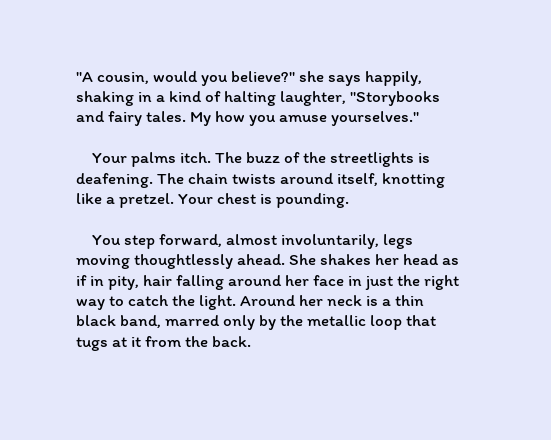"A cousin, would you believe?" she says happily, shaking in a kind of halting laughter, "Storybooks and fairy tales. My how you amuse yourselves."

    Your palms itch. The buzz of the streetlights is deafening. The chain twists around itself, knotting like a pretzel. Your chest is pounding.

    You step forward, almost involuntarily, legs moving thoughtlessly ahead. She shakes her head as if in pity, hair falling around her face in just the right way to catch the light. Around her neck is a thin black band, marred only by the metallic loop that tugs at it from the back.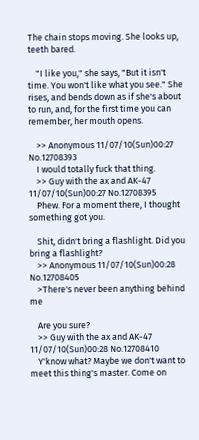The chain stops moving. She looks up, teeth bared.

    "I like you," she says, "But it isn't time. You won't like what you see." She rises, and bends down as if she's about to run, and, for the first time you can remember, her mouth opens.

    >> Anonymous 11/07/10(Sun)00:27 No.12708393
    I would totally fuck that thing.
    >> Guy with the ax and AK-47 11/07/10(Sun)00:27 No.12708395
    Phew. For a moment there, I thought something got you.

    Shit, didn't bring a flashlight. Did you bring a flashlight?
    >> Anonymous 11/07/10(Sun)00:28 No.12708405
    >There's never been anything behind me

    Are you sure?
    >> Guy with the ax and AK-47 11/07/10(Sun)00:28 No.12708410
    Y'know what? Maybe we don't want to meet this thing's master. Come on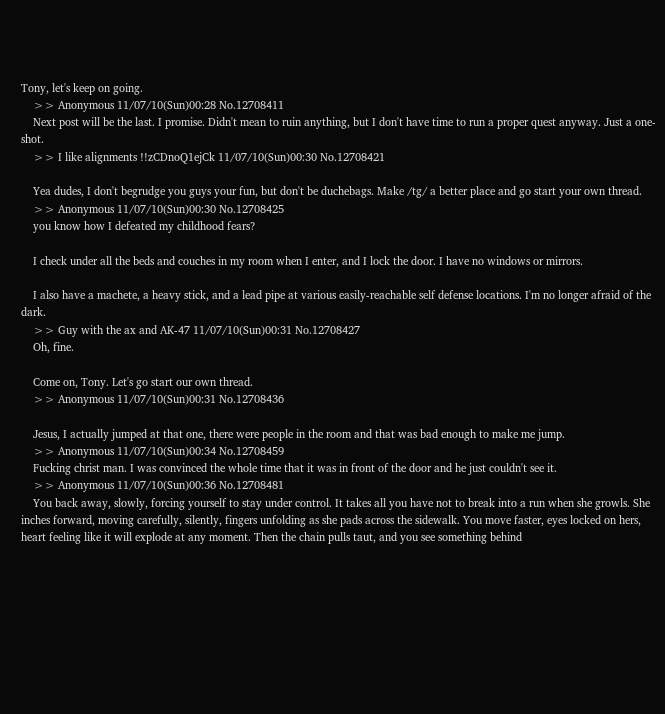Tony, let's keep on going.
    >> Anonymous 11/07/10(Sun)00:28 No.12708411
    Next post will be the last. I promise. Didn't mean to ruin anything, but I don't have time to run a proper quest anyway. Just a one-shot.
    >> I like alignments !!zCDnoQ1ejCk 11/07/10(Sun)00:30 No.12708421

    Yea dudes, I don't begrudge you guys your fun, but don't be duchebags. Make /tg/ a better place and go start your own thread.
    >> Anonymous 11/07/10(Sun)00:30 No.12708425
    you know how I defeated my childhood fears?

    I check under all the beds and couches in my room when I enter, and I lock the door. I have no windows or mirrors.

    I also have a machete, a heavy stick, and a lead pipe at various easily-reachable self defense locations. I'm no longer afraid of the dark.
    >> Guy with the ax and AK-47 11/07/10(Sun)00:31 No.12708427
    Oh, fine.

    Come on, Tony. Let's go start our own thread.
    >> Anonymous 11/07/10(Sun)00:31 No.12708436

    Jesus, I actually jumped at that one, there were people in the room and that was bad enough to make me jump.
    >> Anonymous 11/07/10(Sun)00:34 No.12708459
    Fucking christ man. I was convinced the whole time that it was in front of the door and he just couldn't see it.
    >> Anonymous 11/07/10(Sun)00:36 No.12708481
    You back away, slowly, forcing yourself to stay under control. It takes all you have not to break into a run when she growls. She inches forward, moving carefully, silently, fingers unfolding as she pads across the sidewalk. You move faster, eyes locked on hers, heart feeling like it will explode at any moment. Then the chain pulls taut, and you see something behind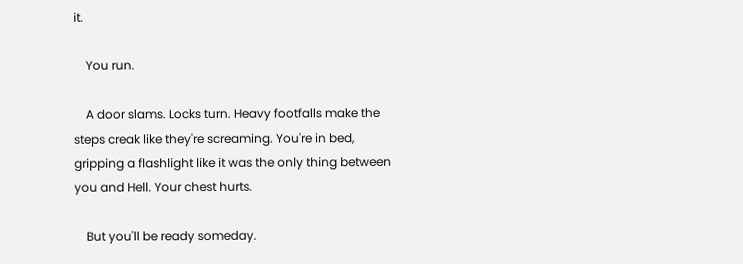it.

    You run.

    A door slams. Locks turn. Heavy footfalls make the steps creak like they're screaming. You're in bed, gripping a flashlight like it was the only thing between you and Hell. Your chest hurts.

    But you'll be ready someday.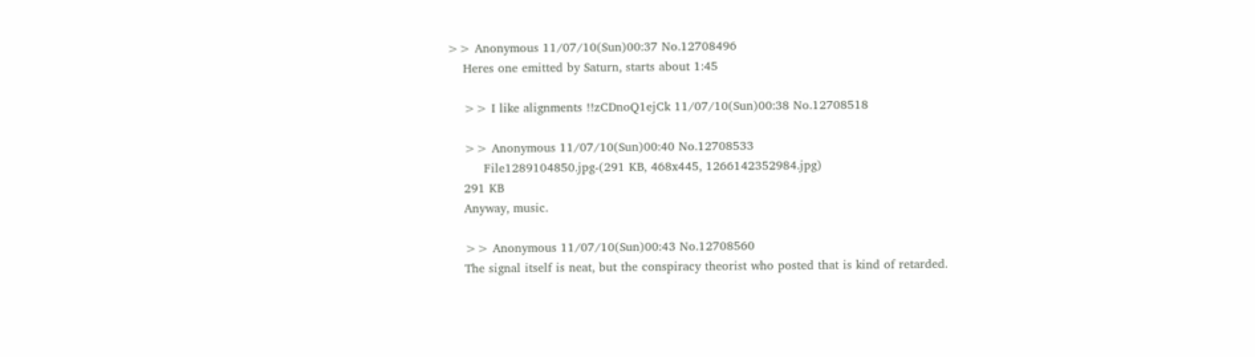>> Anonymous 11/07/10(Sun)00:37 No.12708496
    Heres one emitted by Saturn, starts about 1:45

    >> I like alignments !!zCDnoQ1ejCk 11/07/10(Sun)00:38 No.12708518

    >> Anonymous 11/07/10(Sun)00:40 No.12708533
         File1289104850.jpg-(291 KB, 468x445, 1266142352984.jpg)
    291 KB
    Anyway, music.

    >> Anonymous 11/07/10(Sun)00:43 No.12708560
    The signal itself is neat, but the conspiracy theorist who posted that is kind of retarded.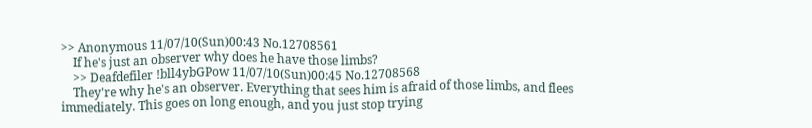>> Anonymous 11/07/10(Sun)00:43 No.12708561
    If he's just an observer why does he have those limbs?
    >> Deafdefiler !bll4ybGPow 11/07/10(Sun)00:45 No.12708568
    They're why he's an observer. Everything that sees him is afraid of those limbs, and flees immediately. This goes on long enough, and you just stop trying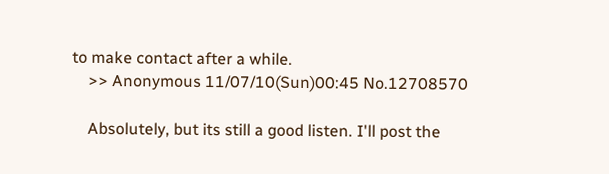to make contact after a while.
    >> Anonymous 11/07/10(Sun)00:45 No.12708570

    Absolutely, but its still a good listen. I'll post the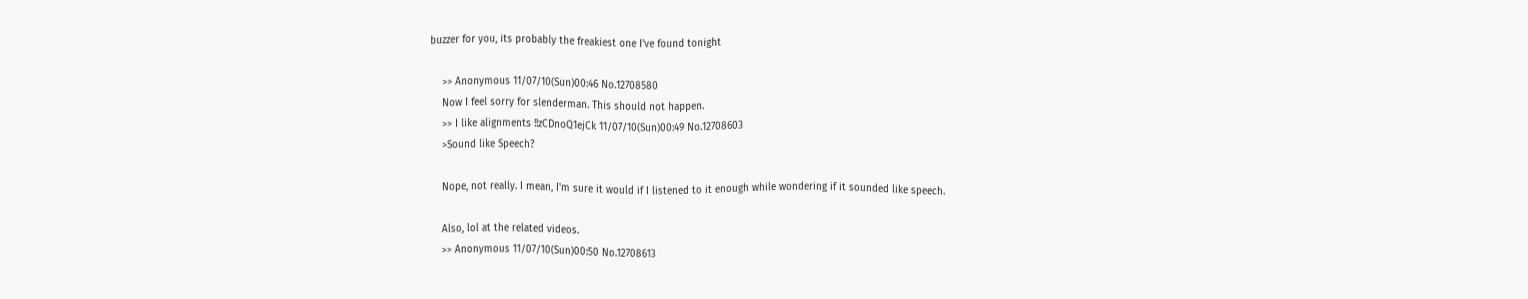buzzer for you, its probably the freakiest one I've found tonight

    >> Anonymous 11/07/10(Sun)00:46 No.12708580
    Now I feel sorry for slenderman. This should not happen.
    >> I like alignments !!zCDnoQ1ejCk 11/07/10(Sun)00:49 No.12708603
    >Sound like Speech?

    Nope, not really. I mean, I'm sure it would if I listened to it enough while wondering if it sounded like speech.

    Also, lol at the related videos.
    >> Anonymous 11/07/10(Sun)00:50 No.12708613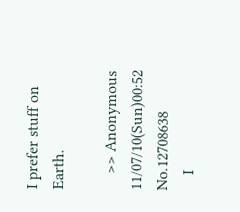I prefer stuff on Earth.

    >> Anonymous 11/07/10(Sun)00:52 No.12708638
    I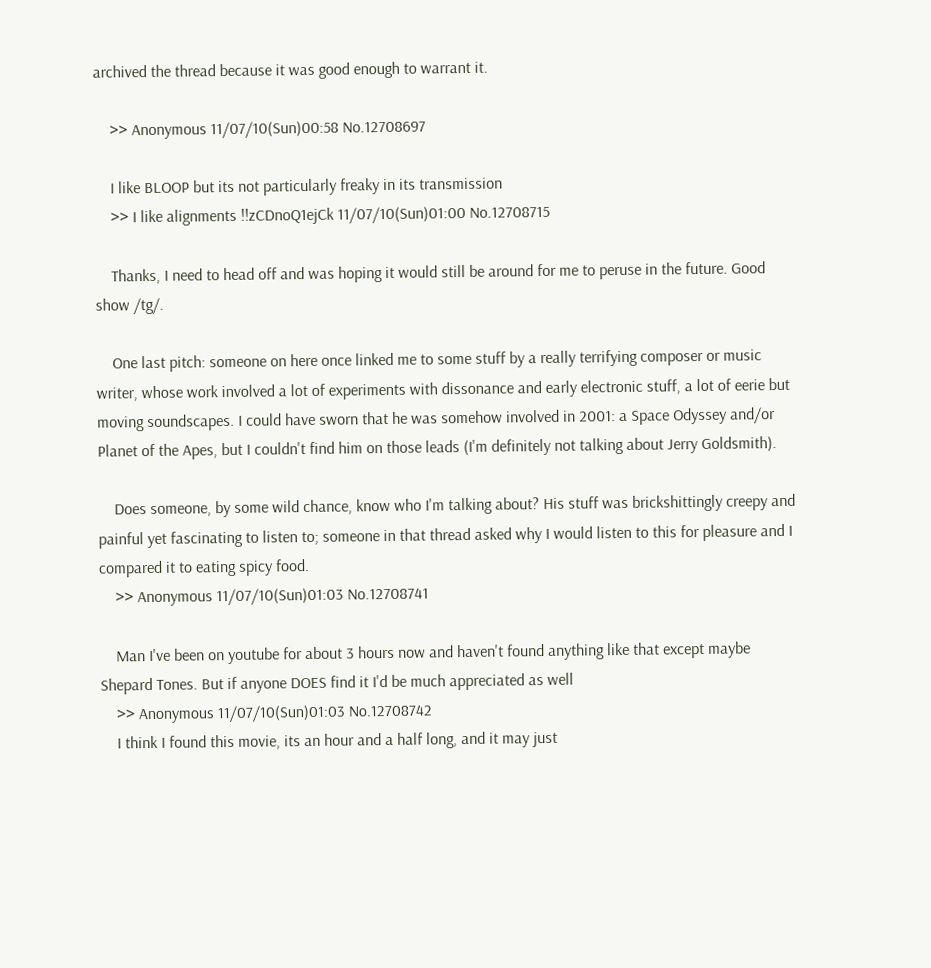archived the thread because it was good enough to warrant it.

    >> Anonymous 11/07/10(Sun)00:58 No.12708697

    I like BLOOP but its not particularly freaky in its transmission
    >> I like alignments !!zCDnoQ1ejCk 11/07/10(Sun)01:00 No.12708715

    Thanks, I need to head off and was hoping it would still be around for me to peruse in the future. Good show /tg/.

    One last pitch: someone on here once linked me to some stuff by a really terrifying composer or music writer, whose work involved a lot of experiments with dissonance and early electronic stuff, a lot of eerie but moving soundscapes. I could have sworn that he was somehow involved in 2001: a Space Odyssey and/or Planet of the Apes, but I couldn't find him on those leads (I'm definitely not talking about Jerry Goldsmith).

    Does someone, by some wild chance, know who I'm talking about? His stuff was brickshittingly creepy and painful yet fascinating to listen to; someone in that thread asked why I would listen to this for pleasure and I compared it to eating spicy food.
    >> Anonymous 11/07/10(Sun)01:03 No.12708741

    Man I've been on youtube for about 3 hours now and haven't found anything like that except maybe Shepard Tones. But if anyone DOES find it I'd be much appreciated as well
    >> Anonymous 11/07/10(Sun)01:03 No.12708742
    I think I found this movie, its an hour and a half long, and it may just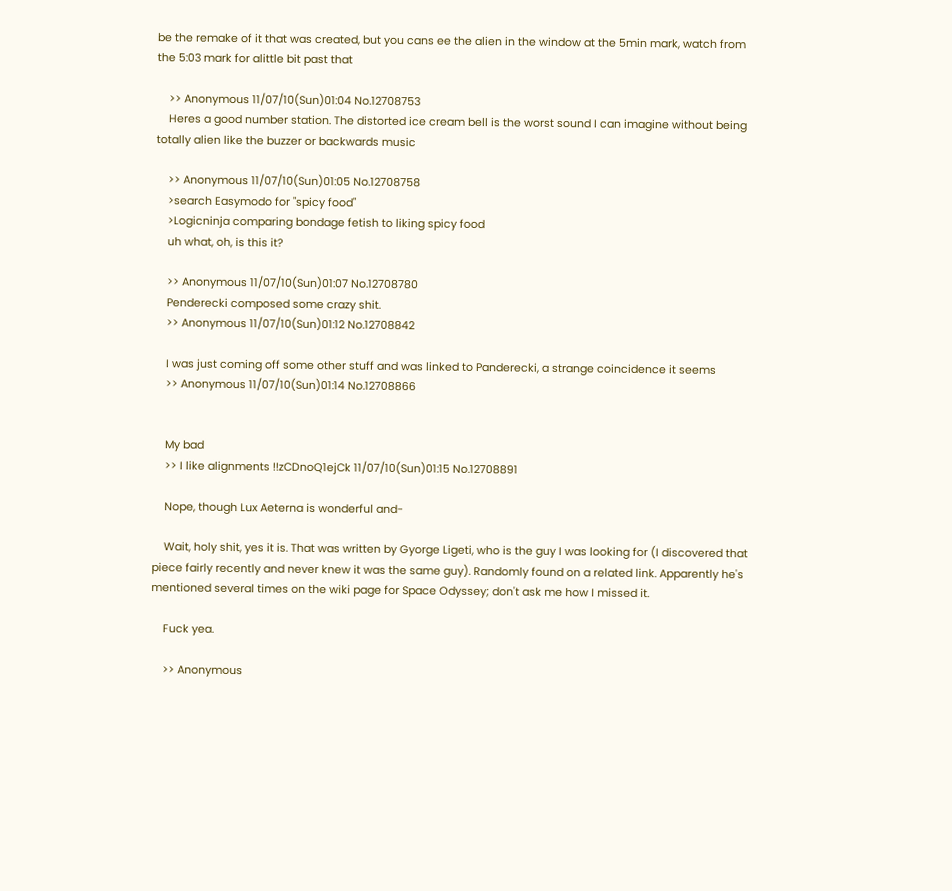be the remake of it that was created, but you cans ee the alien in the window at the 5min mark, watch from the 5:03 mark for alittle bit past that

    >> Anonymous 11/07/10(Sun)01:04 No.12708753
    Heres a good number station. The distorted ice cream bell is the worst sound I can imagine without being totally alien like the buzzer or backwards music

    >> Anonymous 11/07/10(Sun)01:05 No.12708758
    >search Easymodo for "spicy food"
    >Logicninja comparing bondage fetish to liking spicy food
    uh what, oh, is this it?

    >> Anonymous 11/07/10(Sun)01:07 No.12708780
    Penderecki composed some crazy shit.
    >> Anonymous 11/07/10(Sun)01:12 No.12708842

    I was just coming off some other stuff and was linked to Panderecki, a strange coincidence it seems
    >> Anonymous 11/07/10(Sun)01:14 No.12708866


    My bad
    >> I like alignments !!zCDnoQ1ejCk 11/07/10(Sun)01:15 No.12708891

    Nope, though Lux Aeterna is wonderful and-

    Wait, holy shit, yes it is. That was written by Gyorge Ligeti, who is the guy I was looking for (I discovered that piece fairly recently and never knew it was the same guy). Randomly found on a related link. Apparently he's mentioned several times on the wiki page for Space Odyssey; don't ask me how I missed it.

    Fuck yea.

    >> Anonymous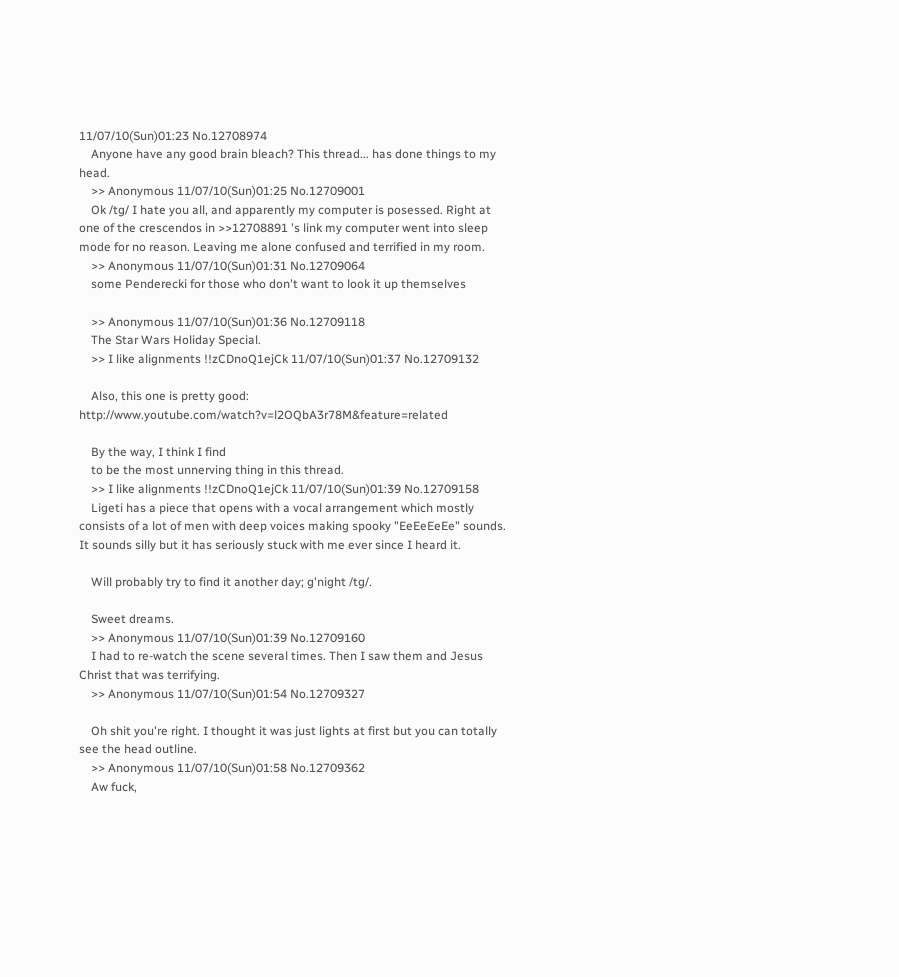11/07/10(Sun)01:23 No.12708974
    Anyone have any good brain bleach? This thread... has done things to my head.
    >> Anonymous 11/07/10(Sun)01:25 No.12709001
    Ok /tg/ I hate you all, and apparently my computer is posessed. Right at one of the crescendos in >>12708891 's link my computer went into sleep mode for no reason. Leaving me alone confused and terrified in my room.
    >> Anonymous 11/07/10(Sun)01:31 No.12709064
    some Penderecki for those who don't want to look it up themselves

    >> Anonymous 11/07/10(Sun)01:36 No.12709118
    The Star Wars Holiday Special.
    >> I like alignments !!zCDnoQ1ejCk 11/07/10(Sun)01:37 No.12709132

    Also, this one is pretty good: http://www.youtube.com/watch?v=l2OQbA3r78M&feature=related

    By the way, I think I find
    to be the most unnerving thing in this thread.
    >> I like alignments !!zCDnoQ1ejCk 11/07/10(Sun)01:39 No.12709158
    Ligeti has a piece that opens with a vocal arrangement which mostly consists of a lot of men with deep voices making spooky "EeEeEeEe" sounds. It sounds silly but it has seriously stuck with me ever since I heard it.

    Will probably try to find it another day; g'night /tg/.

    Sweet dreams.
    >> Anonymous 11/07/10(Sun)01:39 No.12709160
    I had to re-watch the scene several times. Then I saw them and Jesus Christ that was terrifying.
    >> Anonymous 11/07/10(Sun)01:54 No.12709327

    Oh shit you're right. I thought it was just lights at first but you can totally see the head outline.
    >> Anonymous 11/07/10(Sun)01:58 No.12709362
    Aw fuck,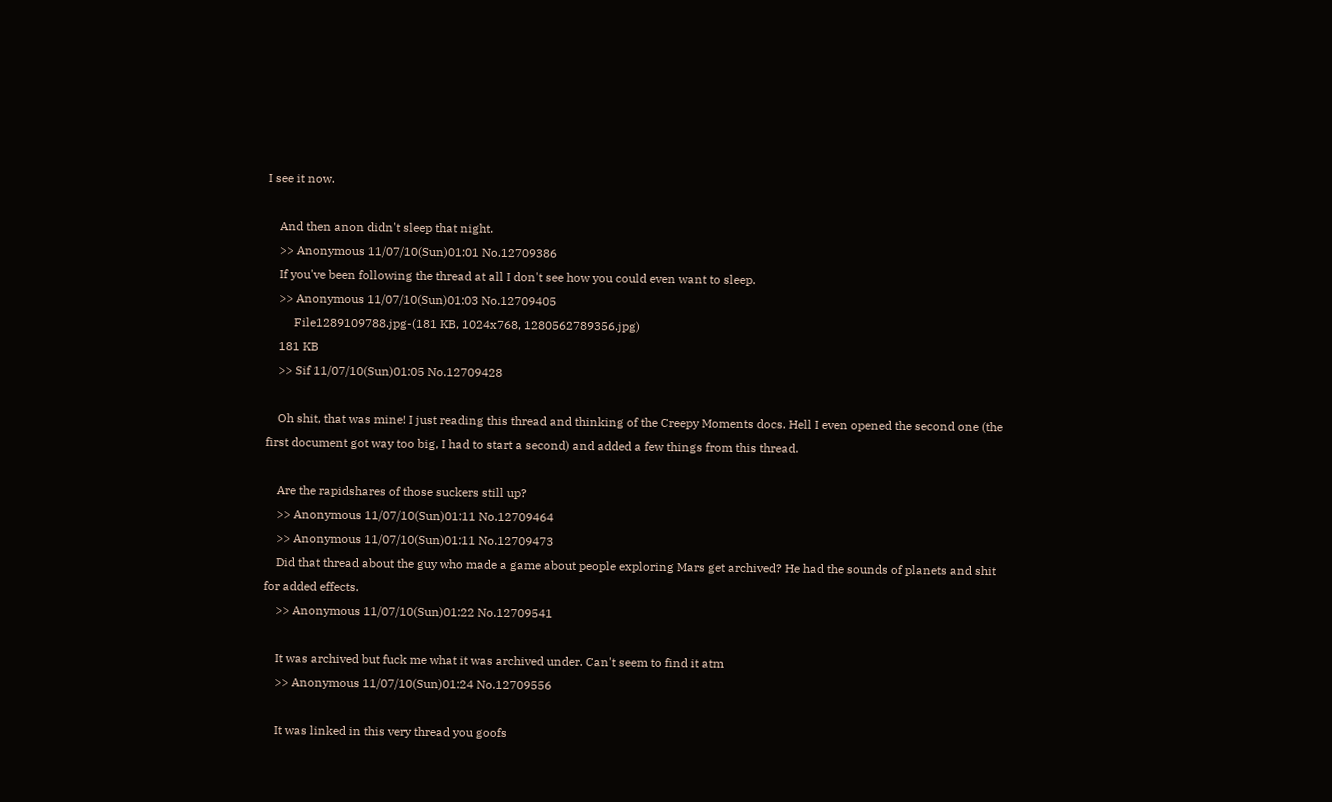I see it now.

    And then anon didn't sleep that night.
    >> Anonymous 11/07/10(Sun)01:01 No.12709386
    If you've been following the thread at all I don't see how you could even want to sleep.
    >> Anonymous 11/07/10(Sun)01:03 No.12709405
         File1289109788.jpg-(181 KB, 1024x768, 1280562789356.jpg)
    181 KB
    >> Sif 11/07/10(Sun)01:05 No.12709428

    Oh shit, that was mine! I just reading this thread and thinking of the Creepy Moments docs. Hell I even opened the second one (the first document got way too big, I had to start a second) and added a few things from this thread.

    Are the rapidshares of those suckers still up?
    >> Anonymous 11/07/10(Sun)01:11 No.12709464
    >> Anonymous 11/07/10(Sun)01:11 No.12709473
    Did that thread about the guy who made a game about people exploring Mars get archived? He had the sounds of planets and shit for added effects.
    >> Anonymous 11/07/10(Sun)01:22 No.12709541

    It was archived but fuck me what it was archived under. Can't seem to find it atm
    >> Anonymous 11/07/10(Sun)01:24 No.12709556

    It was linked in this very thread you goofs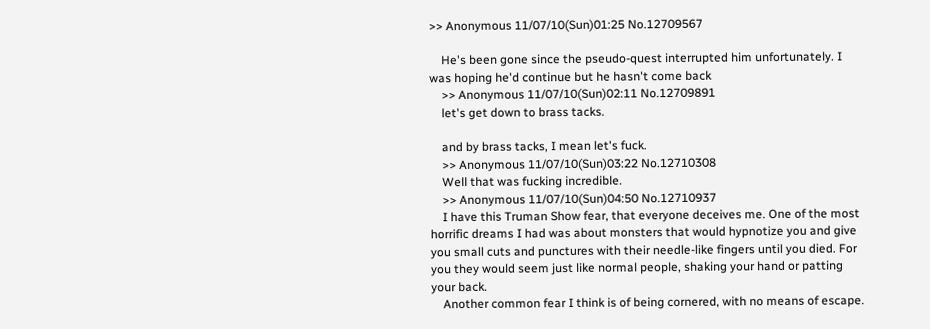>> Anonymous 11/07/10(Sun)01:25 No.12709567

    He's been gone since the pseudo-quest interrupted him unfortunately. I was hoping he'd continue but he hasn't come back
    >> Anonymous 11/07/10(Sun)02:11 No.12709891
    let's get down to brass tacks.

    and by brass tacks, I mean let's fuck.
    >> Anonymous 11/07/10(Sun)03:22 No.12710308
    Well that was fucking incredible.
    >> Anonymous 11/07/10(Sun)04:50 No.12710937
    I have this Truman Show fear, that everyone deceives me. One of the most horrific dreams I had was about monsters that would hypnotize you and give you small cuts and punctures with their needle-like fingers until you died. For you they would seem just like normal people, shaking your hand or patting your back.
    Another common fear I think is of being cornered, with no means of escape.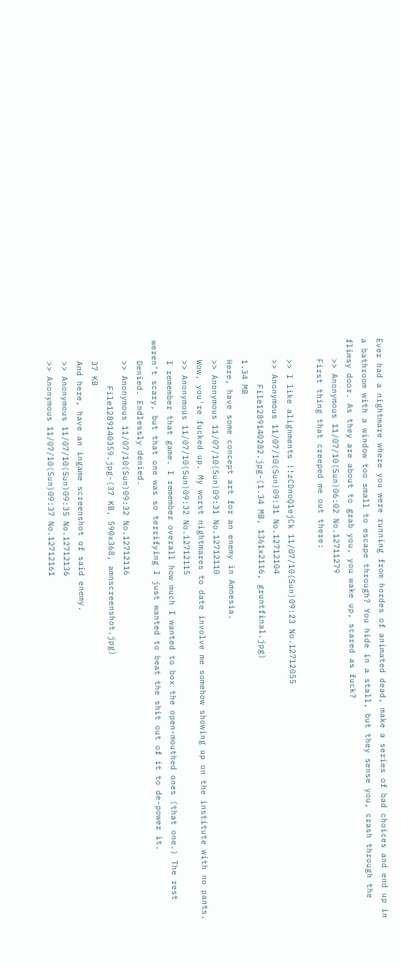Ever had a nightmare where you were running from hordes of animated dead, make a series of bad choices and end up in a bathroom with a window too small to escape through? You hide in a stall, but they sense you, crash through the flimsy door. As they are about to grab you, you wake up, scared as fuck?
    >> Anonymous 11/07/10(Sun)06:02 No.12711279
    First thing that creeped me out there:

    >> I like alignments !!zCDnoQ1ejCk 11/07/10(Sun)09:23 No.12712055
    >> Anonymous 11/07/10(Sun)09:31 No.12712104
         File1289140282.jpg-(1.34 MB, 1361x2116, gruntfinal.jpg)
    1.34 MB
    Here, have some concept art for an enemy in Amnesia.
    >> Anonymous 11/07/10(Sun)09:31 No.12712110
    Wow, you're fucked up. My worst nightmares to date involve me somehow showing up on the institute with no pants.
    >> Anonymous 11/07/10(Sun)09:32 No.12712115
    I remember that game. I remember overall how much I wanted to box the open-mouthed ones (that one.) The rest weren't scary, but that one was so terrifying I just wanted to beat the shit out of it to de-power it.
    Denied. Endlessly denied.
    >> Anonymous 11/07/10(Sun)09:32 No.12712116
         File1289140359.jpg-(37 KB, 590x368, amnscreenshot.jpg)
    37 KB
    And here, have an ingame screenshot of said enemy.
    >> Anonymous 11/07/10(Sun)09:35 No.12712136
    >> Anonymous 11/07/10(Sun)09:37 No.12712161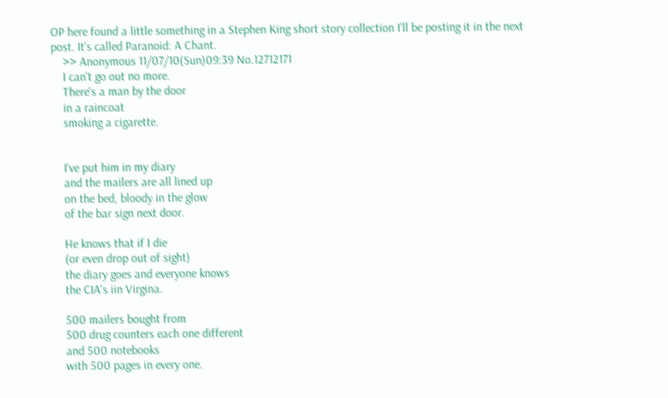OP here found a little something in a Stephen King short story collection I'll be posting it in the next post. It's called Paranoid: A Chant.
    >> Anonymous 11/07/10(Sun)09:39 No.12712171
    I can't go out no more.
    There's a man by the door
    in a raincoat
    smoking a cigarette.


    I've put him in my diary
    and the mailers are all lined up
    on the bed, bloody in the glow
    of the bar sign next door.

    He knows that if I die
    (or even drop out of sight)
    the diary goes and everyone knows
    the CIA's iin Virgina.

    500 mailers bought from
    500 drug counters each one different
    and 500 notebooks
    with 500 pages in every one.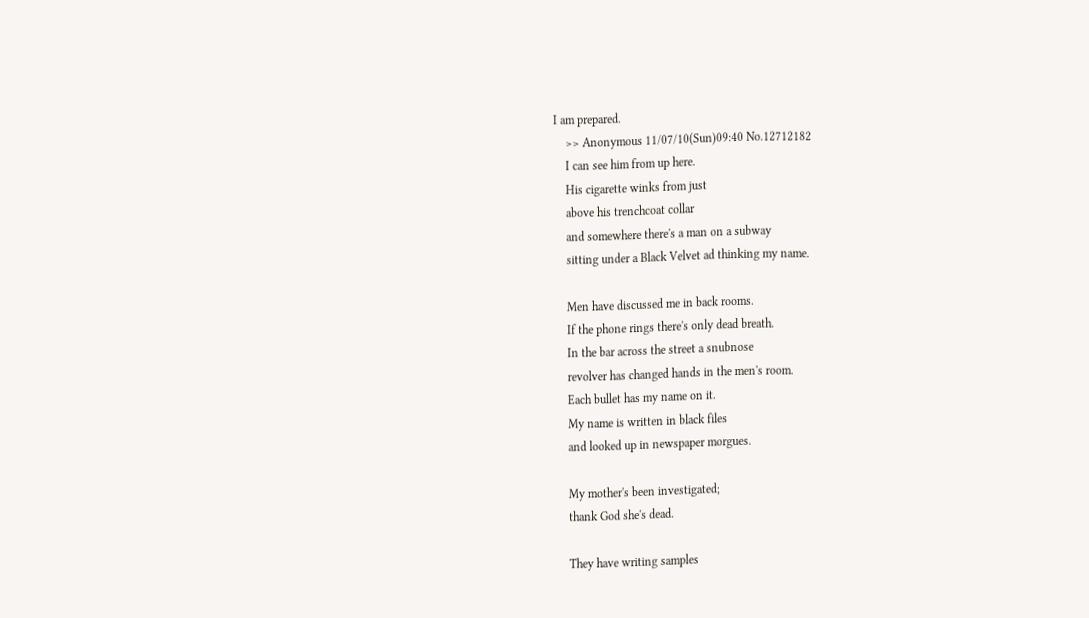I am prepared.
    >> Anonymous 11/07/10(Sun)09:40 No.12712182
    I can see him from up here.
    His cigarette winks from just
    above his trenchcoat collar
    and somewhere there's a man on a subway
    sitting under a Black Velvet ad thinking my name.

    Men have discussed me in back rooms.
    If the phone rings there's only dead breath.
    In the bar across the street a snubnose
    revolver has changed hands in the men's room.
    Each bullet has my name on it.
    My name is written in black files
    and looked up in newspaper morgues.

    My mother's been investigated;
    thank God she's dead.

    They have writing samples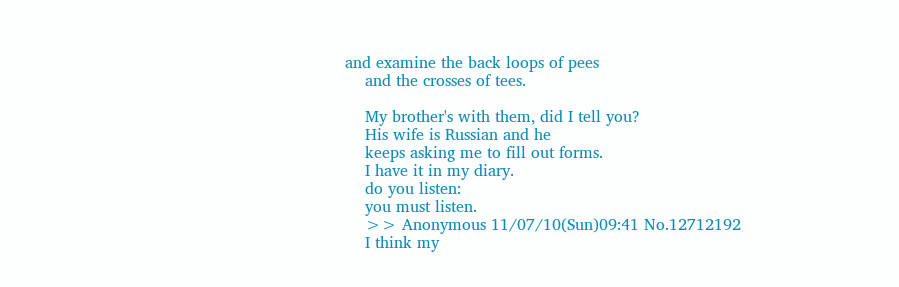and examine the back loops of pees
    and the crosses of tees.

    My brother's with them, did I tell you?
    His wife is Russian and he
    keeps asking me to fill out forms.
    I have it in my diary.
    do you listen:
    you must listen.
    >> Anonymous 11/07/10(Sun)09:41 No.12712192
    I think my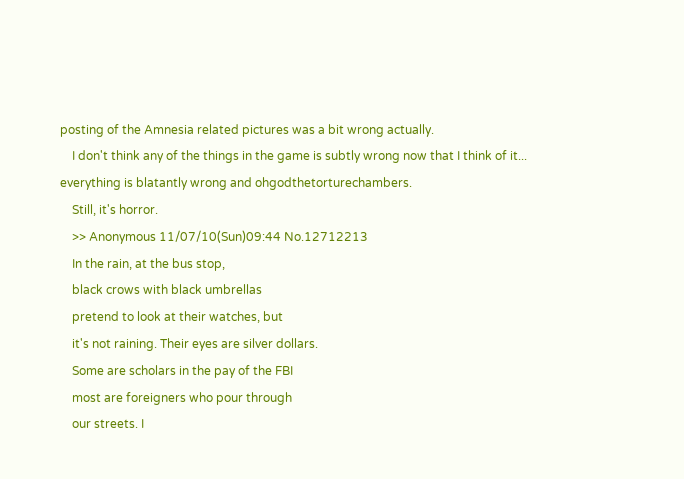posting of the Amnesia related pictures was a bit wrong actually.
    I don't think any of the things in the game is subtly wrong now that I think of it... everything is blatantly wrong and ohgodthetorturechambers.
    Still, it's horror.
    >> Anonymous 11/07/10(Sun)09:44 No.12712213
    In the rain, at the bus stop,
    black crows with black umbrellas
    pretend to look at their watches, but
    it's not raining. Their eyes are silver dollars.
    Some are scholars in the pay of the FBI
    most are foreigners who pour through
    our streets. I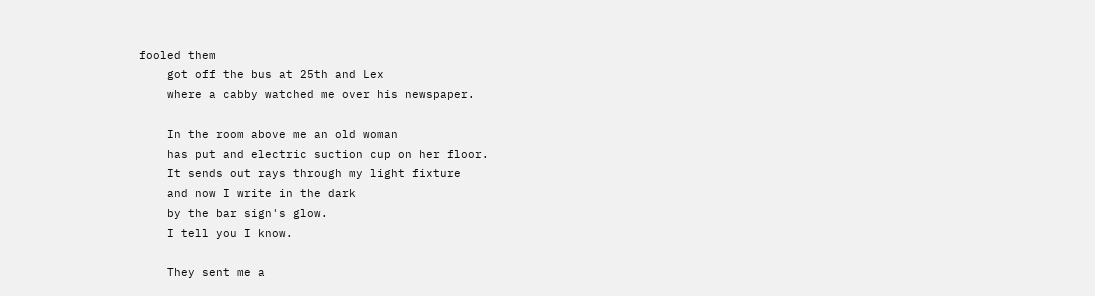fooled them
    got off the bus at 25th and Lex
    where a cabby watched me over his newspaper.

    In the room above me an old woman
    has put and electric suction cup on her floor.
    It sends out rays through my light fixture
    and now I write in the dark
    by the bar sign's glow.
    I tell you I know.

    They sent me a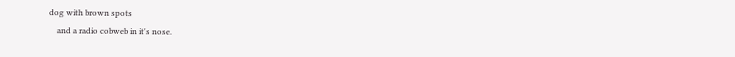dog with brown spots
    and a radio cobweb in it's nose.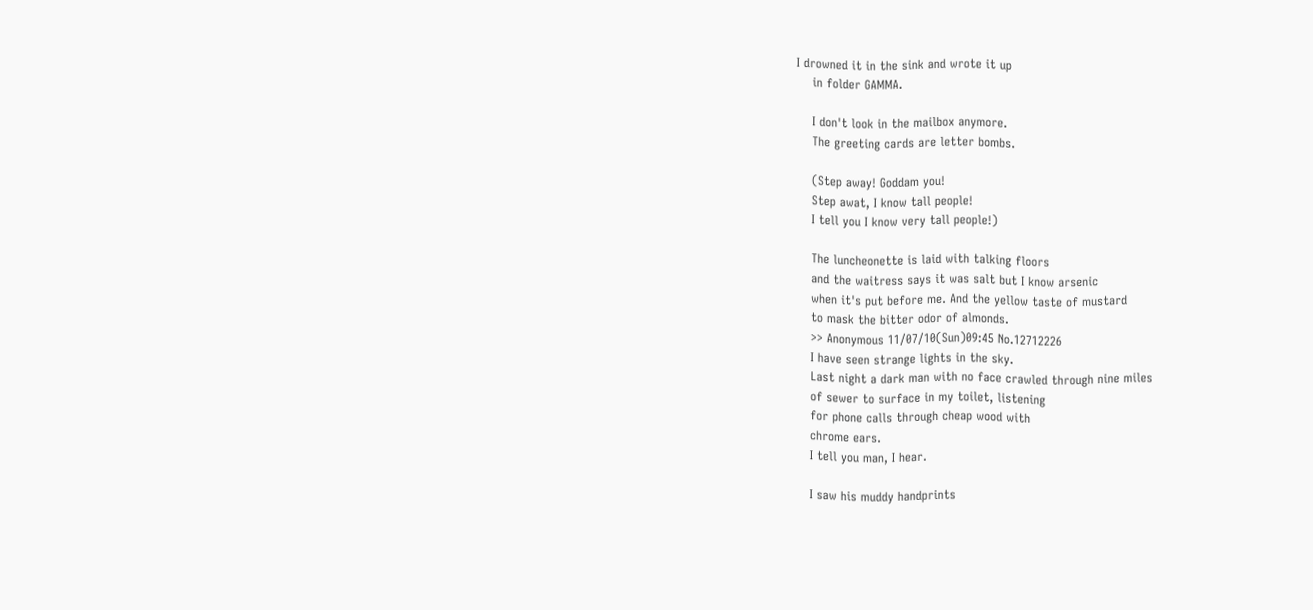I drowned it in the sink and wrote it up
    in folder GAMMA.

    I don't look in the mailbox anymore.
    The greeting cards are letter bombs.

    (Step away! Goddam you!
    Step awat, I know tall people!
    I tell you I know very tall people!)

    The luncheonette is laid with talking floors
    and the waitress says it was salt but I know arsenic
    when it's put before me. And the yellow taste of mustard
    to mask the bitter odor of almonds.
    >> Anonymous 11/07/10(Sun)09:45 No.12712226
    I have seen strange lights in the sky.
    Last night a dark man with no face crawled through nine miles
    of sewer to surface in my toilet, listening
    for phone calls through cheap wood with
    chrome ears.
    I tell you man, I hear.

    I saw his muddy handprints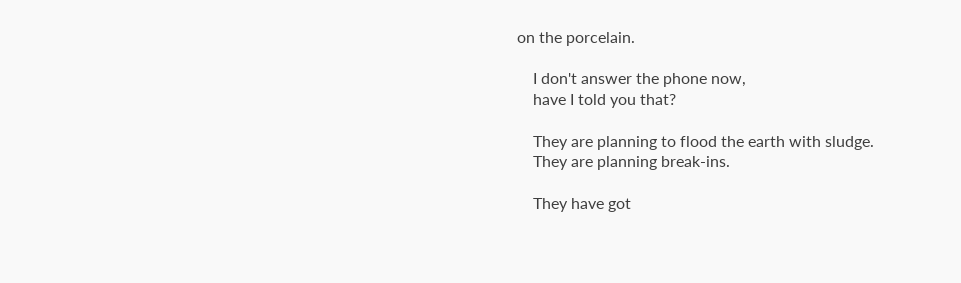on the porcelain.

    I don't answer the phone now,
    have I told you that?

    They are planning to flood the earth with sludge.
    They are planning break-ins.

    They have got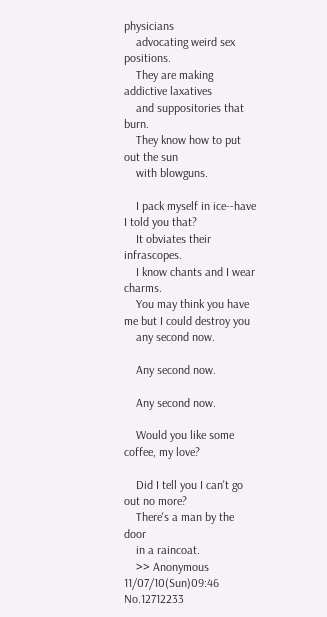physicians
    advocating weird sex positions.
    They are making addictive laxatives
    and suppositories that burn.
    They know how to put out the sun
    with blowguns.

    I pack myself in ice--have I told you that?
    It obviates their infrascopes.
    I know chants and I wear charms.
    You may think you have me but I could destroy you
    any second now.

    Any second now.

    Any second now.

    Would you like some coffee, my love?

    Did I tell you I can't go out no more?
    There's a man by the door
    in a raincoat.
    >> Anonymous 11/07/10(Sun)09:46 No.12712233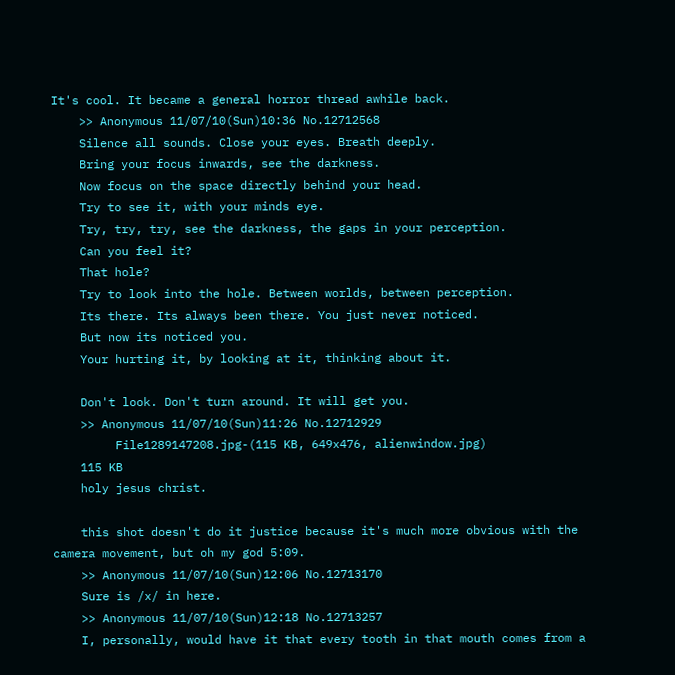It's cool. It became a general horror thread awhile back.
    >> Anonymous 11/07/10(Sun)10:36 No.12712568
    Silence all sounds. Close your eyes. Breath deeply.
    Bring your focus inwards, see the darkness.
    Now focus on the space directly behind your head.
    Try to see it, with your minds eye.
    Try, try, try, see the darkness, the gaps in your perception.
    Can you feel it?
    That hole?
    Try to look into the hole. Between worlds, between perception.
    Its there. Its always been there. You just never noticed.
    But now its noticed you.
    Your hurting it, by looking at it, thinking about it.

    Don't look. Don't turn around. It will get you.
    >> Anonymous 11/07/10(Sun)11:26 No.12712929
         File1289147208.jpg-(115 KB, 649x476, alienwindow.jpg)
    115 KB
    holy jesus christ.

    this shot doesn't do it justice because it's much more obvious with the camera movement, but oh my god 5:09.
    >> Anonymous 11/07/10(Sun)12:06 No.12713170
    Sure is /x/ in here.
    >> Anonymous 11/07/10(Sun)12:18 No.12713257
    I, personally, would have it that every tooth in that mouth comes from a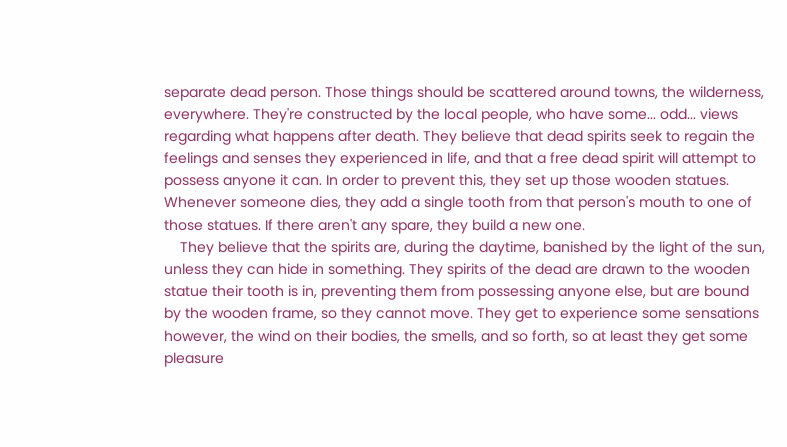separate dead person. Those things should be scattered around towns, the wilderness, everywhere. They're constructed by the local people, who have some... odd... views regarding what happens after death. They believe that dead spirits seek to regain the feelings and senses they experienced in life, and that a free dead spirit will attempt to possess anyone it can. In order to prevent this, they set up those wooden statues. Whenever someone dies, they add a single tooth from that person's mouth to one of those statues. If there aren't any spare, they build a new one.
    They believe that the spirits are, during the daytime, banished by the light of the sun, unless they can hide in something. They spirits of the dead are drawn to the wooden statue their tooth is in, preventing them from possessing anyone else, but are bound by the wooden frame, so they cannot move. They get to experience some sensations however, the wind on their bodies, the smells, and so forth, so at least they get some pleasure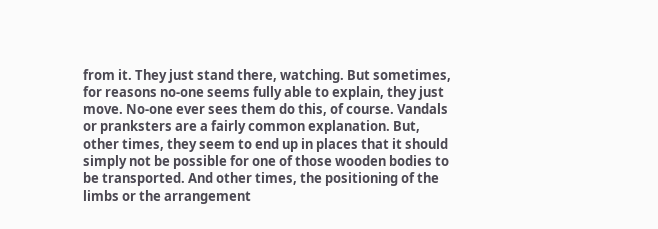from it. They just stand there, watching. But sometimes, for reasons no-one seems fully able to explain, they just move. No-one ever sees them do this, of course. Vandals or pranksters are a fairly common explanation. But, other times, they seem to end up in places that it should simply not be possible for one of those wooden bodies to be transported. And other times, the positioning of the limbs or the arrangement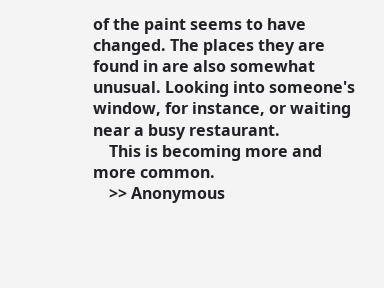of the paint seems to have changed. The places they are found in are also somewhat unusual. Looking into someone's window, for instance, or waiting near a busy restaurant.
    This is becoming more and more common.
    >> Anonymous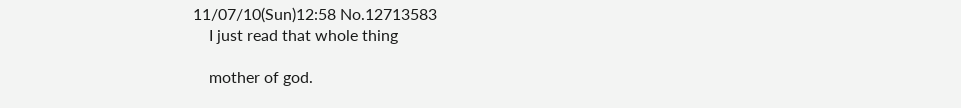11/07/10(Sun)12:58 No.12713583
    I just read that whole thing

    mother of god.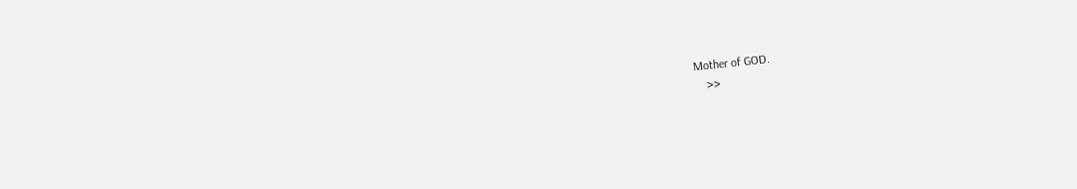Mother of GOD.
    >>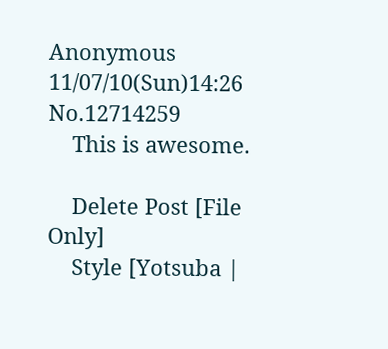Anonymous 11/07/10(Sun)14:26 No.12714259
    This is awesome.

    Delete Post [File Only]
    Style [Yotsuba |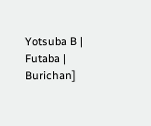Yotsuba B | Futaba | Burichan]